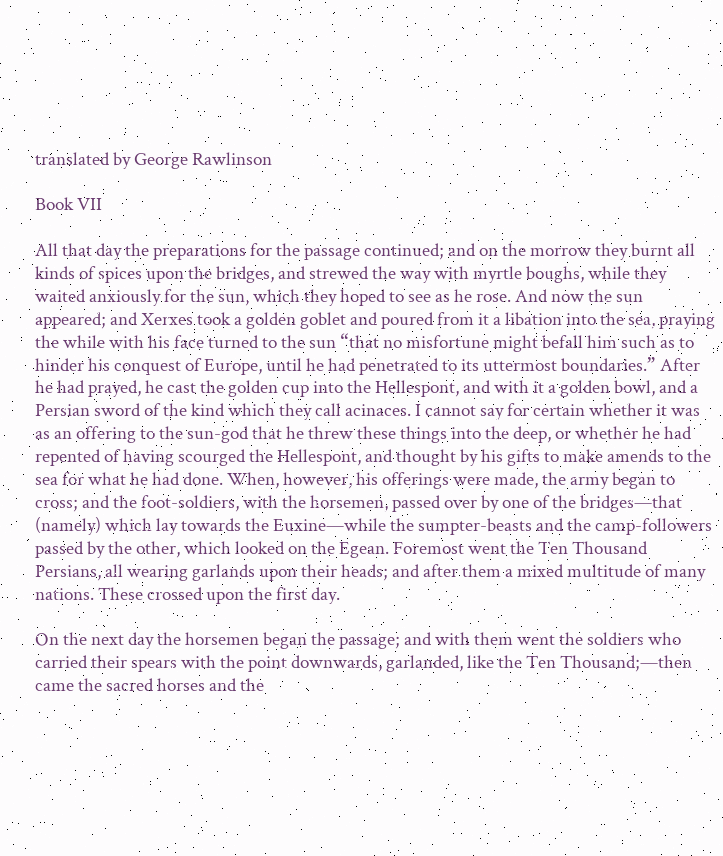translated by George Rawlinson

Book VII

All that day the preparations for the passage continued; and on the morrow they burnt all kinds of spices upon the bridges, and strewed the way with myrtle boughs, while they waited anxiously for the sun, which they hoped to see as he rose. And now the sun appeared; and Xerxes took a golden goblet and poured from it a libation into the sea, praying the while with his face turned to the sun “that no misfortune might befall him such as to hinder his conquest of Europe, until he had penetrated to its uttermost boundaries.” After he had prayed, he cast the golden cup into the Hellespont, and with it a golden bowl, and a Persian sword of the kind which they call acinaces. I cannot say for certain whether it was as an offering to the sun-god that he threw these things into the deep, or whether he had repented of having scourged the Hellespont, and thought by his gifts to make amends to the sea for what he had done. When, however, his offerings were made, the army began to cross; and the foot-soldiers, with the horsemen, passed over by one of the bridges—that (namely) which lay towards the Euxine—while the sumpter-beasts and the camp-followers passed by the other, which looked on the Egean. Foremost went the Ten Thousand Persians, all wearing garlands upon their heads; and after them a mixed multitude of many nations. These crossed upon the first day.

On the next day the horsemen began the passage; and with them went the soldiers who carried their spears with the point downwards, garlanded, like the Ten Thousand;—then came the sacred horses and the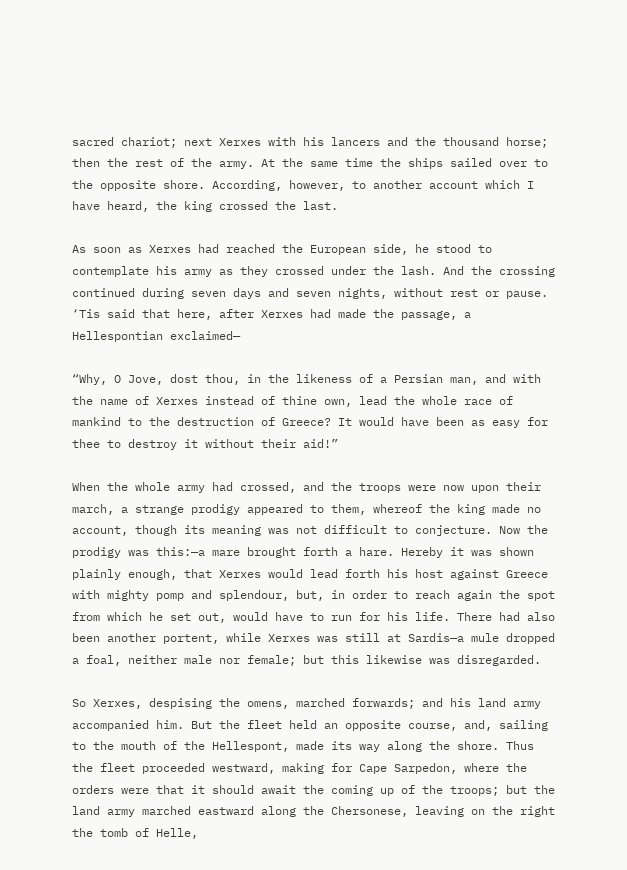sacred chariot; next Xerxes with his lancers and the thousand horse; then the rest of the army. At the same time the ships sailed over to the opposite shore. According, however, to another account which I have heard, the king crossed the last.

As soon as Xerxes had reached the European side, he stood to contemplate his army as they crossed under the lash. And the crossing continued during seven days and seven nights, without rest or pause. ‘Tis said that here, after Xerxes had made the passage, a Hellespontian exclaimed—

“Why, O Jove, dost thou, in the likeness of a Persian man, and with the name of Xerxes instead of thine own, lead the whole race of mankind to the destruction of Greece? It would have been as easy for thee to destroy it without their aid!”

When the whole army had crossed, and the troops were now upon their march, a strange prodigy appeared to them, whereof the king made no account, though its meaning was not difficult to conjecture. Now the prodigy was this:—a mare brought forth a hare. Hereby it was shown plainly enough, that Xerxes would lead forth his host against Greece with mighty pomp and splendour, but, in order to reach again the spot from which he set out, would have to run for his life. There had also been another portent, while Xerxes was still at Sardis—a mule dropped a foal, neither male nor female; but this likewise was disregarded.

So Xerxes, despising the omens, marched forwards; and his land army accompanied him. But the fleet held an opposite course, and, sailing to the mouth of the Hellespont, made its way along the shore. Thus the fleet proceeded westward, making for Cape Sarpedon, where the orders were that it should await the coming up of the troops; but the land army marched eastward along the Chersonese, leaving on the right the tomb of Helle,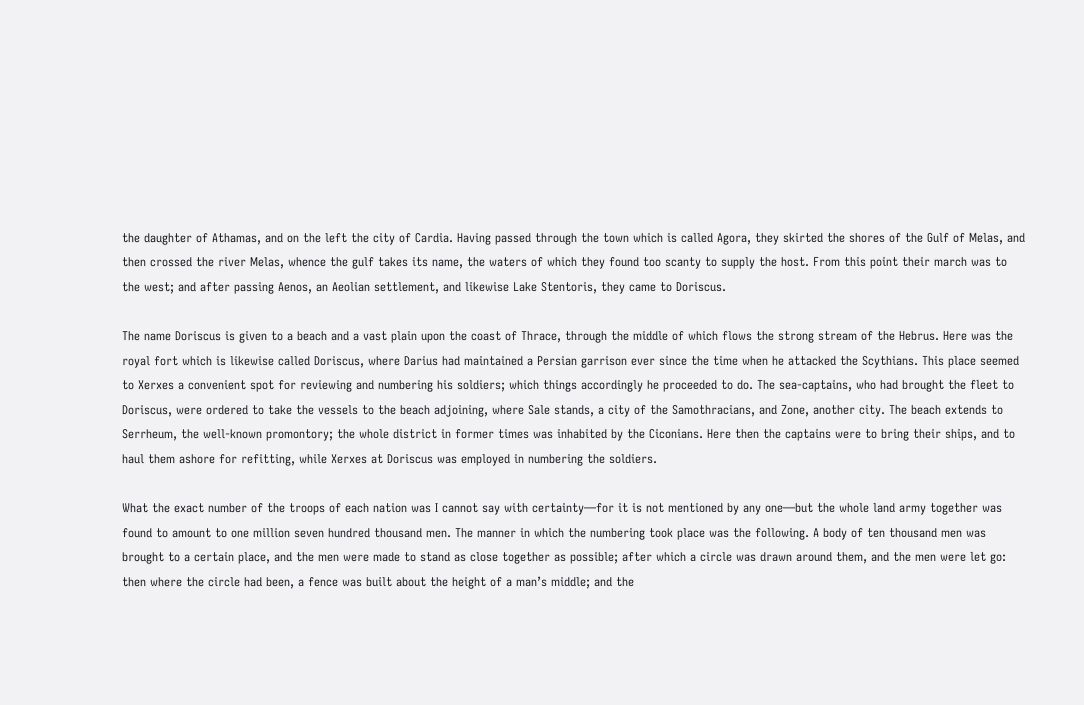the daughter of Athamas, and on the left the city of Cardia. Having passed through the town which is called Agora, they skirted the shores of the Gulf of Melas, and then crossed the river Melas, whence the gulf takes its name, the waters of which they found too scanty to supply the host. From this point their march was to the west; and after passing Aenos, an Aeolian settlement, and likewise Lake Stentoris, they came to Doriscus.

The name Doriscus is given to a beach and a vast plain upon the coast of Thrace, through the middle of which flows the strong stream of the Hebrus. Here was the royal fort which is likewise called Doriscus, where Darius had maintained a Persian garrison ever since the time when he attacked the Scythians. This place seemed to Xerxes a convenient spot for reviewing and numbering his soldiers; which things accordingly he proceeded to do. The sea-captains, who had brought the fleet to Doriscus, were ordered to take the vessels to the beach adjoining, where Sale stands, a city of the Samothracians, and Zone, another city. The beach extends to Serrheum, the well-known promontory; the whole district in former times was inhabited by the Ciconians. Here then the captains were to bring their ships, and to haul them ashore for refitting, while Xerxes at Doriscus was employed in numbering the soldiers.

What the exact number of the troops of each nation was I cannot say with certainty—for it is not mentioned by any one—but the whole land army together was found to amount to one million seven hundred thousand men. The manner in which the numbering took place was the following. A body of ten thousand men was brought to a certain place, and the men were made to stand as close together as possible; after which a circle was drawn around them, and the men were let go: then where the circle had been, a fence was built about the height of a man’s middle; and the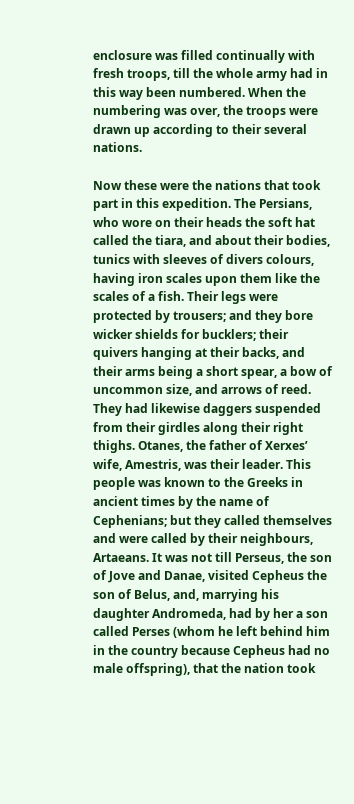enclosure was filled continually with fresh troops, till the whole army had in this way been numbered. When the numbering was over, the troops were drawn up according to their several nations.

Now these were the nations that took part in this expedition. The Persians, who wore on their heads the soft hat called the tiara, and about their bodies, tunics with sleeves of divers colours, having iron scales upon them like the scales of a fish. Their legs were protected by trousers; and they bore wicker shields for bucklers; their quivers hanging at their backs, and their arms being a short spear, a bow of uncommon size, and arrows of reed. They had likewise daggers suspended from their girdles along their right thighs. Otanes, the father of Xerxes’ wife, Amestris, was their leader. This people was known to the Greeks in ancient times by the name of Cephenians; but they called themselves and were called by their neighbours, Artaeans. It was not till Perseus, the son of Jove and Danae, visited Cepheus the son of Belus, and, marrying his daughter Andromeda, had by her a son called Perses (whom he left behind him in the country because Cepheus had no male offspring), that the nation took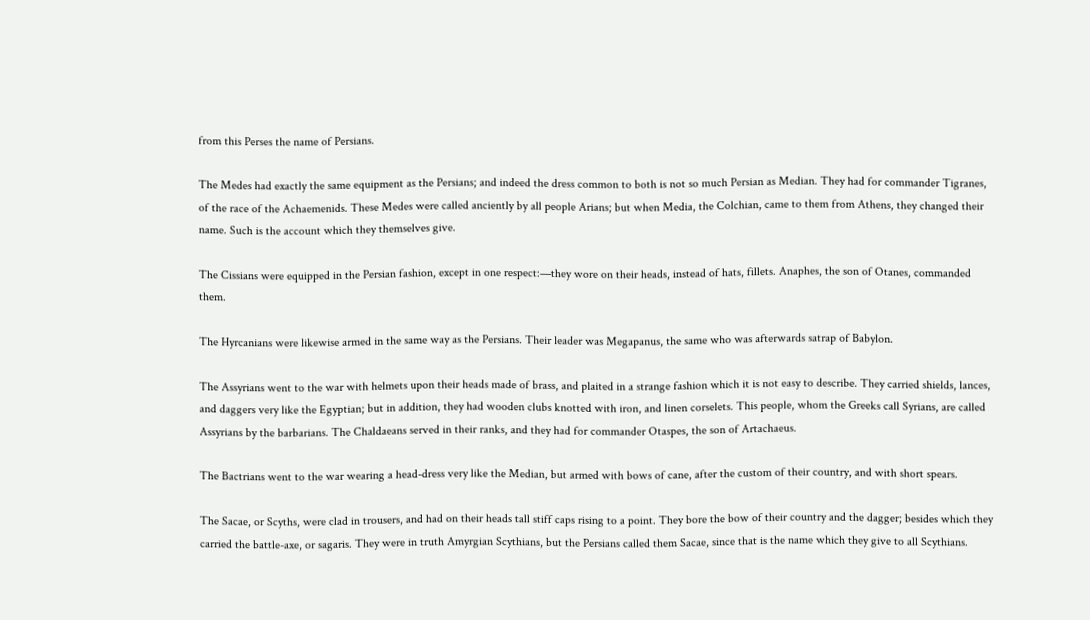from this Perses the name of Persians.

The Medes had exactly the same equipment as the Persians; and indeed the dress common to both is not so much Persian as Median. They had for commander Tigranes, of the race of the Achaemenids. These Medes were called anciently by all people Arians; but when Media, the Colchian, came to them from Athens, they changed their name. Such is the account which they themselves give.

The Cissians were equipped in the Persian fashion, except in one respect:—they wore on their heads, instead of hats, fillets. Anaphes, the son of Otanes, commanded them.

The Hyrcanians were likewise armed in the same way as the Persians. Their leader was Megapanus, the same who was afterwards satrap of Babylon.

The Assyrians went to the war with helmets upon their heads made of brass, and plaited in a strange fashion which it is not easy to describe. They carried shields, lances, and daggers very like the Egyptian; but in addition, they had wooden clubs knotted with iron, and linen corselets. This people, whom the Greeks call Syrians, are called Assyrians by the barbarians. The Chaldaeans served in their ranks, and they had for commander Otaspes, the son of Artachaeus.

The Bactrians went to the war wearing a head-dress very like the Median, but armed with bows of cane, after the custom of their country, and with short spears.

The Sacae, or Scyths, were clad in trousers, and had on their heads tall stiff caps rising to a point. They bore the bow of their country and the dagger; besides which they carried the battle-axe, or sagaris. They were in truth Amyrgian Scythians, but the Persians called them Sacae, since that is the name which they give to all Scythians.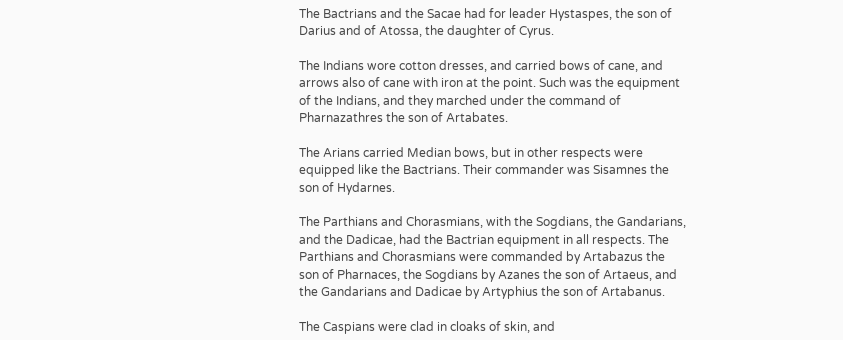The Bactrians and the Sacae had for leader Hystaspes, the son of Darius and of Atossa, the daughter of Cyrus.

The Indians wore cotton dresses, and carried bows of cane, and arrows also of cane with iron at the point. Such was the equipment of the Indians, and they marched under the command of Pharnazathres the son of Artabates.

The Arians carried Median bows, but in other respects were equipped like the Bactrians. Their commander was Sisamnes the son of Hydarnes.

The Parthians and Chorasmians, with the Sogdians, the Gandarians, and the Dadicae, had the Bactrian equipment in all respects. The Parthians and Chorasmians were commanded by Artabazus the son of Pharnaces, the Sogdians by Azanes the son of Artaeus, and the Gandarians and Dadicae by Artyphius the son of Artabanus.

The Caspians were clad in cloaks of skin, and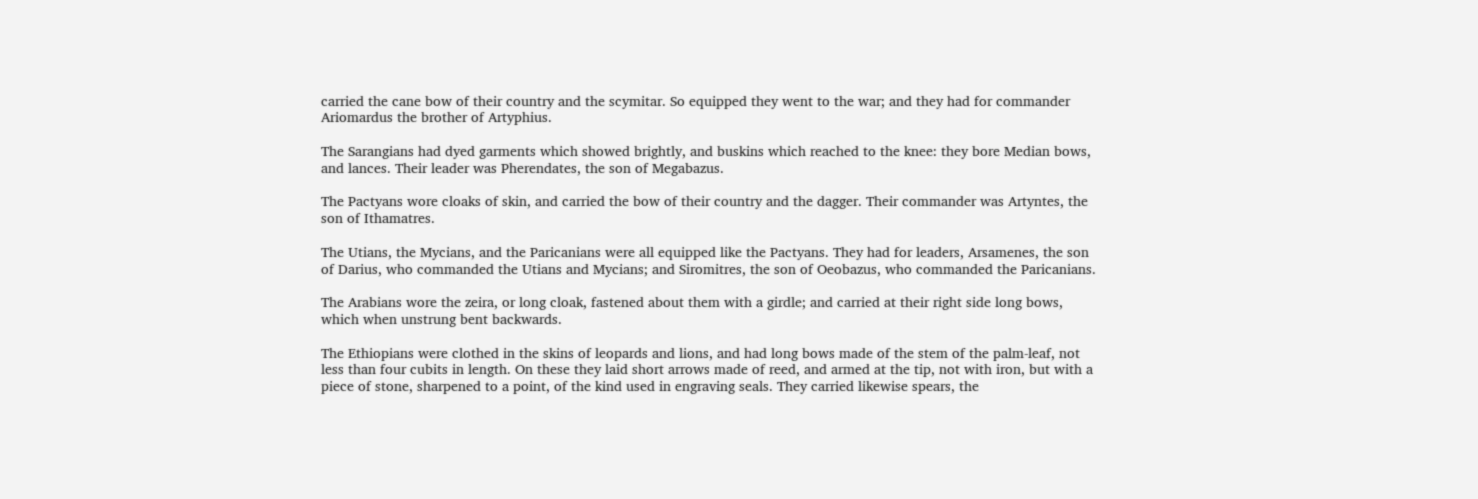carried the cane bow of their country and the scymitar. So equipped they went to the war; and they had for commander Ariomardus the brother of Artyphius.

The Sarangians had dyed garments which showed brightly, and buskins which reached to the knee: they bore Median bows, and lances. Their leader was Pherendates, the son of Megabazus.

The Pactyans wore cloaks of skin, and carried the bow of their country and the dagger. Their commander was Artyntes, the son of Ithamatres.

The Utians, the Mycians, and the Paricanians were all equipped like the Pactyans. They had for leaders, Arsamenes, the son of Darius, who commanded the Utians and Mycians; and Siromitres, the son of Oeobazus, who commanded the Paricanians.

The Arabians wore the zeira, or long cloak, fastened about them with a girdle; and carried at their right side long bows, which when unstrung bent backwards.

The Ethiopians were clothed in the skins of leopards and lions, and had long bows made of the stem of the palm-leaf, not less than four cubits in length. On these they laid short arrows made of reed, and armed at the tip, not with iron, but with a piece of stone, sharpened to a point, of the kind used in engraving seals. They carried likewise spears, the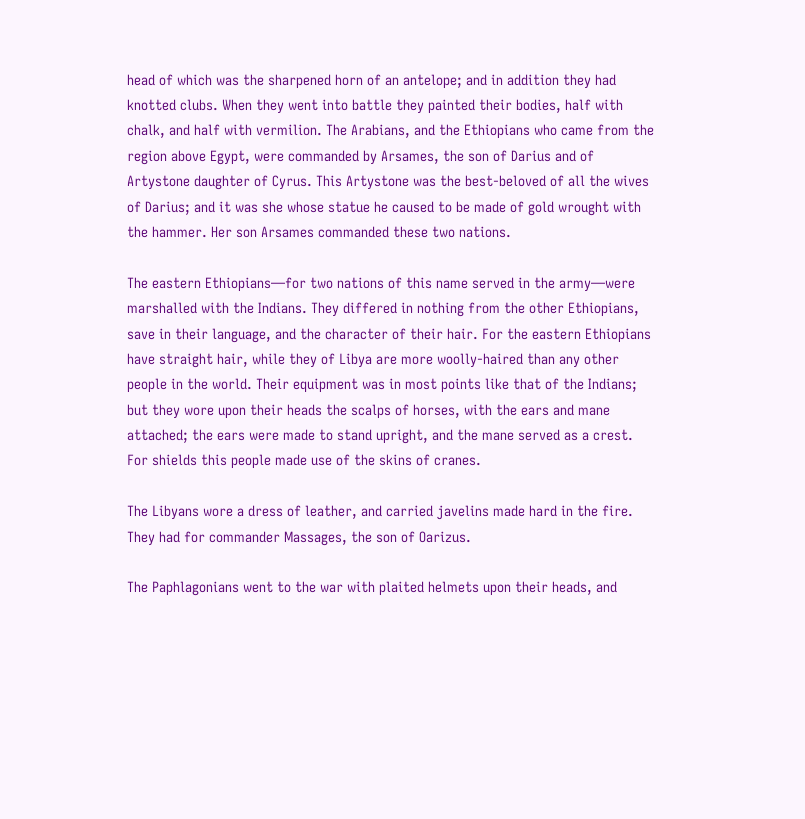head of which was the sharpened horn of an antelope; and in addition they had knotted clubs. When they went into battle they painted their bodies, half with chalk, and half with vermilion. The Arabians, and the Ethiopians who came from the region above Egypt, were commanded by Arsames, the son of Darius and of Artystone daughter of Cyrus. This Artystone was the best-beloved of all the wives of Darius; and it was she whose statue he caused to be made of gold wrought with the hammer. Her son Arsames commanded these two nations.

The eastern Ethiopians—for two nations of this name served in the army—were marshalled with the Indians. They differed in nothing from the other Ethiopians, save in their language, and the character of their hair. For the eastern Ethiopians have straight hair, while they of Libya are more woolly-haired than any other people in the world. Their equipment was in most points like that of the Indians; but they wore upon their heads the scalps of horses, with the ears and mane attached; the ears were made to stand upright, and the mane served as a crest. For shields this people made use of the skins of cranes.

The Libyans wore a dress of leather, and carried javelins made hard in the fire. They had for commander Massages, the son of Oarizus.

The Paphlagonians went to the war with plaited helmets upon their heads, and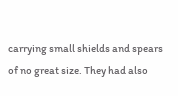carrying small shields and spears of no great size. They had also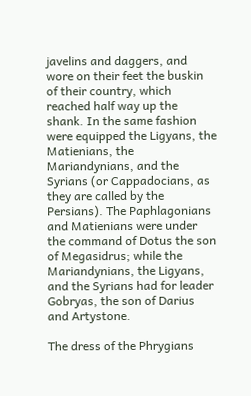javelins and daggers, and wore on their feet the buskin of their country, which reached half way up the shank. In the same fashion were equipped the Ligyans, the Matienians, the Mariandynians, and the Syrians (or Cappadocians, as they are called by the Persians). The Paphlagonians and Matienians were under the command of Dotus the son of Megasidrus; while the Mariandynians, the Ligyans, and the Syrians had for leader Gobryas, the son of Darius and Artystone.

The dress of the Phrygians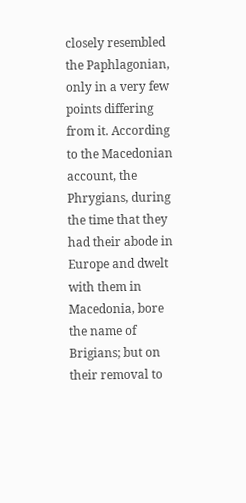closely resembled the Paphlagonian, only in a very few points differing from it. According to the Macedonian account, the Phrygians, during the time that they had their abode in Europe and dwelt with them in Macedonia, bore the name of Brigians; but on their removal to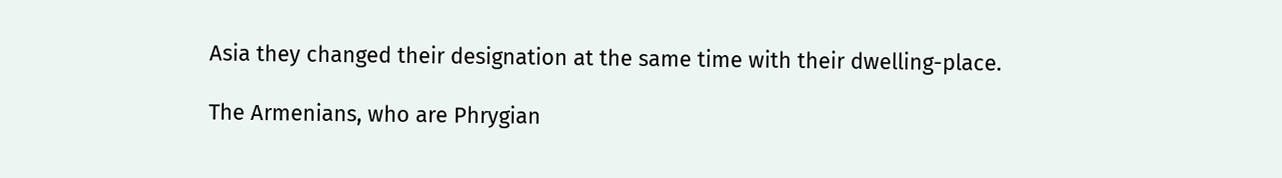Asia they changed their designation at the same time with their dwelling-place.

The Armenians, who are Phrygian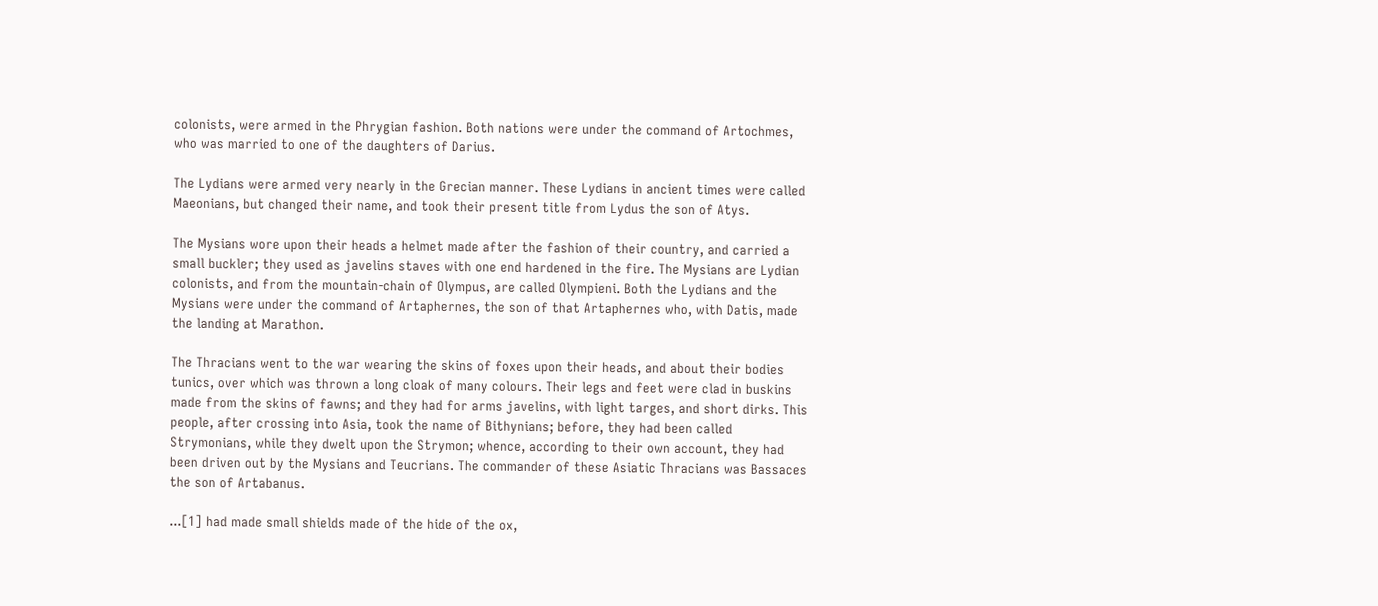colonists, were armed in the Phrygian fashion. Both nations were under the command of Artochmes, who was married to one of the daughters of Darius.

The Lydians were armed very nearly in the Grecian manner. These Lydians in ancient times were called Maeonians, but changed their name, and took their present title from Lydus the son of Atys.

The Mysians wore upon their heads a helmet made after the fashion of their country, and carried a small buckler; they used as javelins staves with one end hardened in the fire. The Mysians are Lydian colonists, and from the mountain-chain of Olympus, are called Olympieni. Both the Lydians and the Mysians were under the command of Artaphernes, the son of that Artaphernes who, with Datis, made the landing at Marathon.

The Thracians went to the war wearing the skins of foxes upon their heads, and about their bodies tunics, over which was thrown a long cloak of many colours. Their legs and feet were clad in buskins made from the skins of fawns; and they had for arms javelins, with light targes, and short dirks. This people, after crossing into Asia, took the name of Bithynians; before, they had been called Strymonians, while they dwelt upon the Strymon; whence, according to their own account, they had been driven out by the Mysians and Teucrians. The commander of these Asiatic Thracians was Bassaces the son of Artabanus.

...[1] had made small shields made of the hide of the ox,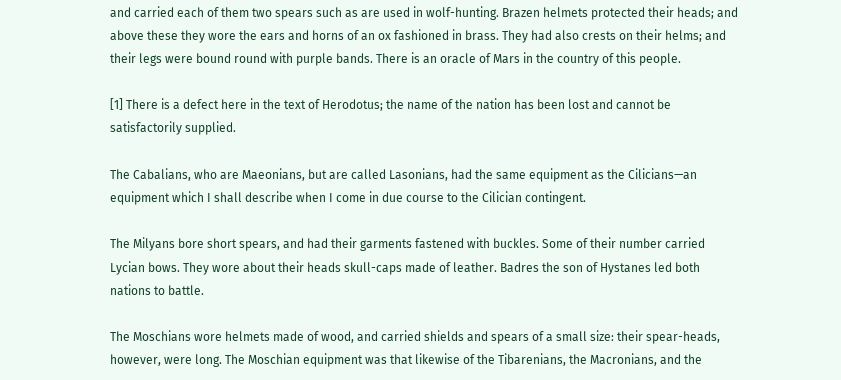and carried each of them two spears such as are used in wolf-hunting. Brazen helmets protected their heads; and above these they wore the ears and horns of an ox fashioned in brass. They had also crests on their helms; and their legs were bound round with purple bands. There is an oracle of Mars in the country of this people.

[1] There is a defect here in the text of Herodotus; the name of the nation has been lost and cannot be satisfactorily supplied.

The Cabalians, who are Maeonians, but are called Lasonians, had the same equipment as the Cilicians—an equipment which I shall describe when I come in due course to the Cilician contingent.

The Milyans bore short spears, and had their garments fastened with buckles. Some of their number carried Lycian bows. They wore about their heads skull-caps made of leather. Badres the son of Hystanes led both nations to battle.

The Moschians wore helmets made of wood, and carried shields and spears of a small size: their spear-heads, however, were long. The Moschian equipment was that likewise of the Tibarenians, the Macronians, and the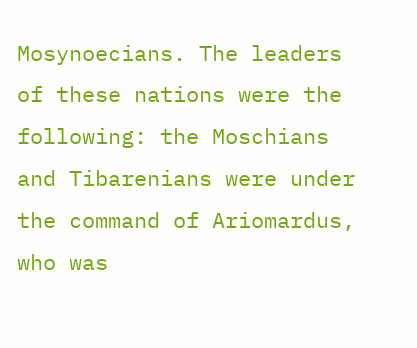Mosynoecians. The leaders of these nations were the following: the Moschians and Tibarenians were under the command of Ariomardus, who was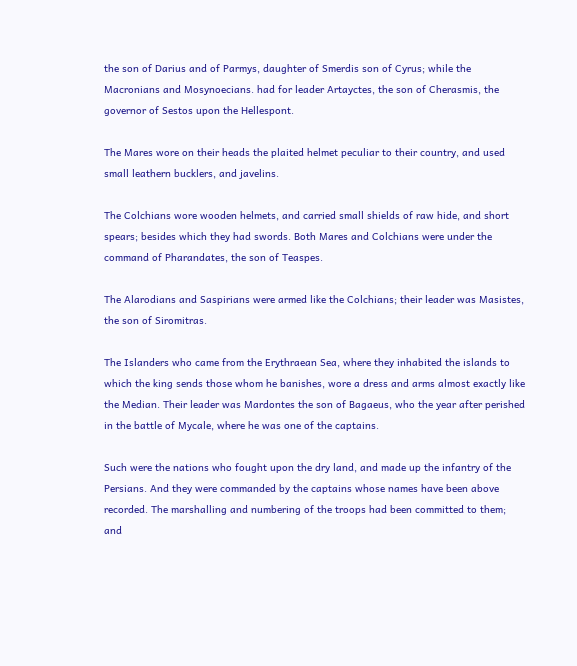the son of Darius and of Parmys, daughter of Smerdis son of Cyrus; while the Macronians and Mosynoecians. had for leader Artayctes, the son of Cherasmis, the governor of Sestos upon the Hellespont.

The Mares wore on their heads the plaited helmet peculiar to their country, and used small leathern bucklers, and javelins.

The Colchians wore wooden helmets, and carried small shields of raw hide, and short spears; besides which they had swords. Both Mares and Colchians were under the command of Pharandates, the son of Teaspes.

The Alarodians and Saspirians were armed like the Colchians; their leader was Masistes, the son of Siromitras.

The Islanders who came from the Erythraean Sea, where they inhabited the islands to which the king sends those whom he banishes, wore a dress and arms almost exactly like the Median. Their leader was Mardontes the son of Bagaeus, who the year after perished in the battle of Mycale, where he was one of the captains.

Such were the nations who fought upon the dry land, and made up the infantry of the Persians. And they were commanded by the captains whose names have been above recorded. The marshalling and numbering of the troops had been committed to them; and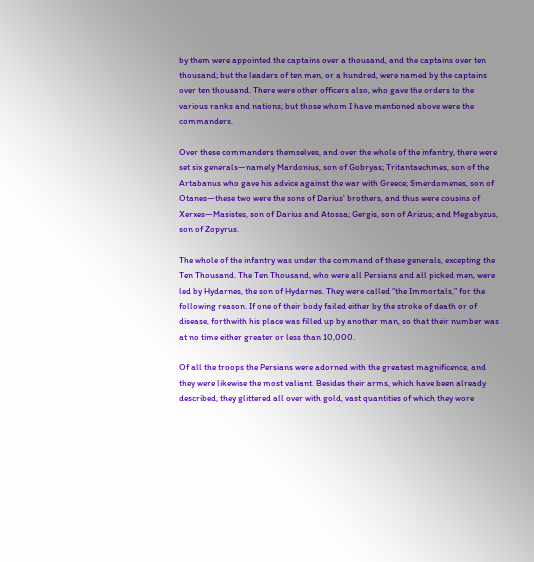by them were appointed the captains over a thousand, and the captains over ten thousand; but the leaders of ten men, or a hundred, were named by the captains over ten thousand. There were other officers also, who gave the orders to the various ranks and nations; but those whom I have mentioned above were the commanders.

Over these commanders themselves, and over the whole of the infantry, there were set six generals—namely Mardonius, son of Gobryas; Tritantaechmes, son of the Artabanus who gave his advice against the war with Greece; Smerdomenes, son of Otanes—these two were the sons of Darius’ brothers, and thus were cousins of Xerxes—Masistes, son of Darius and Atossa; Gergis, son of Arizus; and Megabyzus, son of Zopyrus.

The whole of the infantry was under the command of these generals, excepting the Ten Thousand. The Ten Thousand, who were all Persians and all picked men, were led by Hydarnes, the son of Hydarnes. They were called “the Immortals,” for the following reason. If one of their body failed either by the stroke of death or of disease, forthwith his place was filled up by another man, so that their number was at no time either greater or less than 10,000.

Of all the troops the Persians were adorned with the greatest magnificence, and they were likewise the most valiant. Besides their arms, which have been already described, they glittered all over with gold, vast quantities of which they wore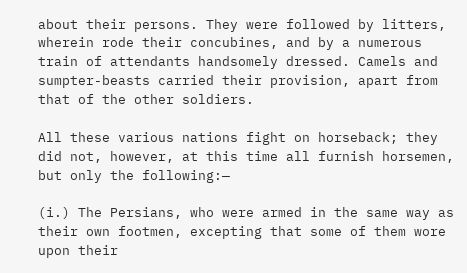about their persons. They were followed by litters, wherein rode their concubines, and by a numerous train of attendants handsomely dressed. Camels and sumpter-beasts carried their provision, apart from that of the other soldiers.

All these various nations fight on horseback; they did not, however, at this time all furnish horsemen, but only the following:—

(i.) The Persians, who were armed in the same way as their own footmen, excepting that some of them wore upon their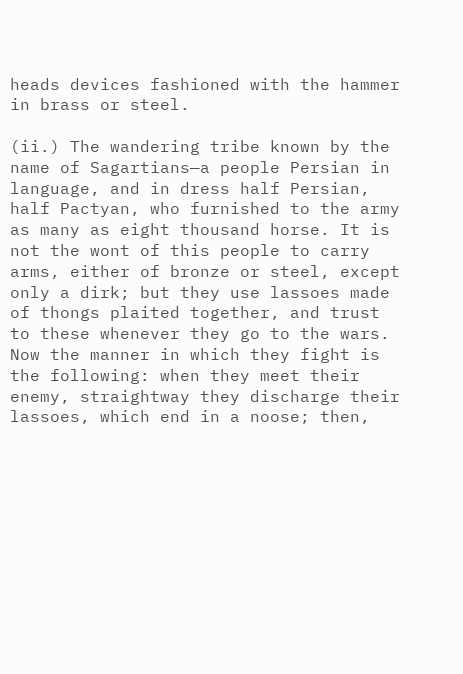heads devices fashioned with the hammer in brass or steel.

(ii.) The wandering tribe known by the name of Sagartians—a people Persian in language, and in dress half Persian, half Pactyan, who furnished to the army as many as eight thousand horse. It is not the wont of this people to carry arms, either of bronze or steel, except only a dirk; but they use lassoes made of thongs plaited together, and trust to these whenever they go to the wars. Now the manner in which they fight is the following: when they meet their enemy, straightway they discharge their lassoes, which end in a noose; then,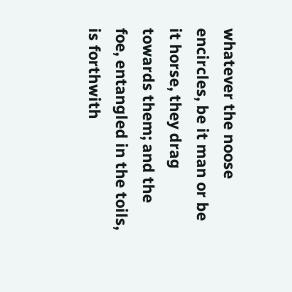whatever the noose encircles, be it man or be it horse, they drag towards them; and the foe, entangled in the toils, is forthwith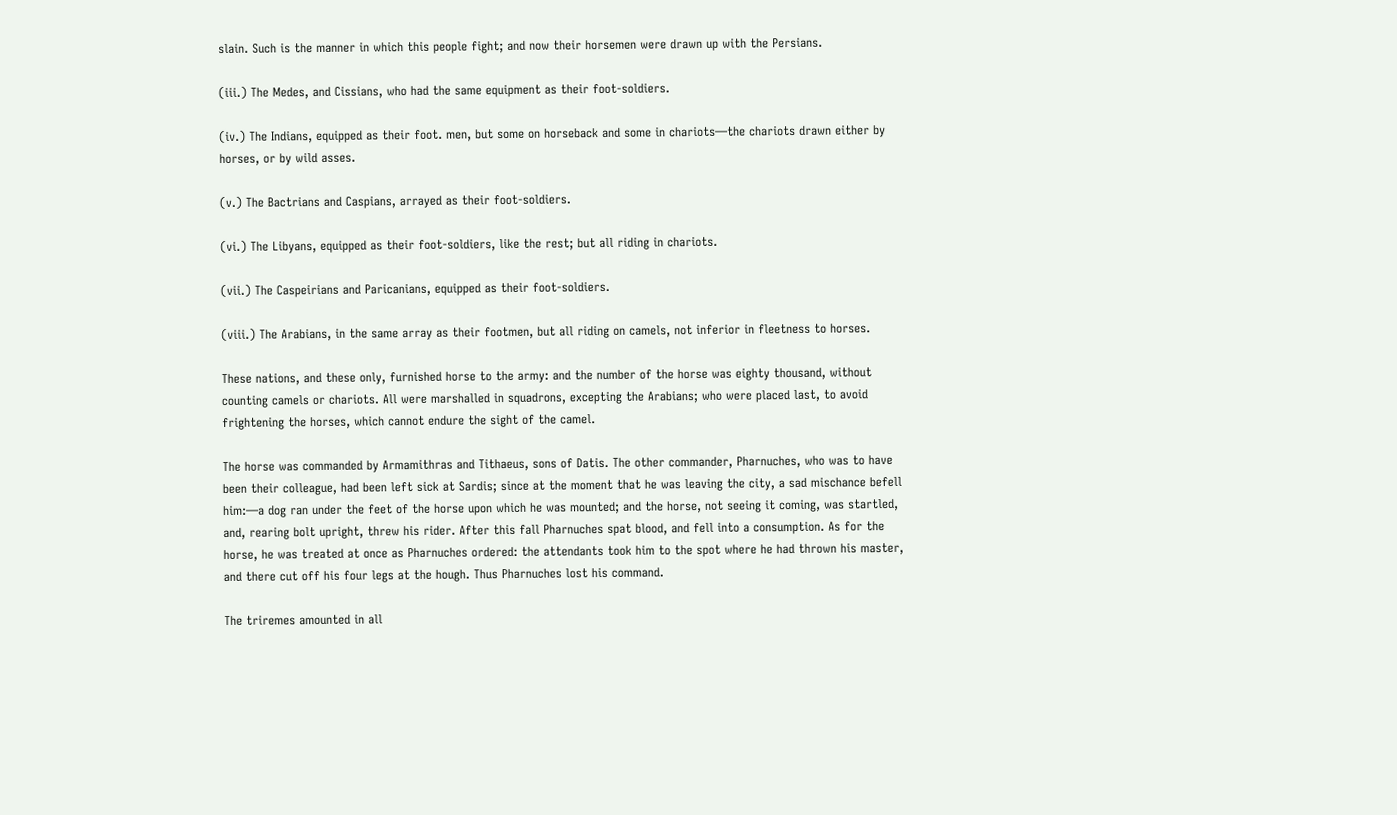slain. Such is the manner in which this people fight; and now their horsemen were drawn up with the Persians.

(iii.) The Medes, and Cissians, who had the same equipment as their foot-soldiers.

(iv.) The Indians, equipped as their foot. men, but some on horseback and some in chariots—the chariots drawn either by horses, or by wild asses.

(v.) The Bactrians and Caspians, arrayed as their foot-soldiers.

(vi.) The Libyans, equipped as their foot-soldiers, like the rest; but all riding in chariots.

(vii.) The Caspeirians and Paricanians, equipped as their foot-soldiers.

(viii.) The Arabians, in the same array as their footmen, but all riding on camels, not inferior in fleetness to horses.

These nations, and these only, furnished horse to the army: and the number of the horse was eighty thousand, without counting camels or chariots. All were marshalled in squadrons, excepting the Arabians; who were placed last, to avoid frightening the horses, which cannot endure the sight of the camel.

The horse was commanded by Armamithras and Tithaeus, sons of Datis. The other commander, Pharnuches, who was to have been their colleague, had been left sick at Sardis; since at the moment that he was leaving the city, a sad mischance befell him:—a dog ran under the feet of the horse upon which he was mounted; and the horse, not seeing it coming, was startled, and, rearing bolt upright, threw his rider. After this fall Pharnuches spat blood, and fell into a consumption. As for the horse, he was treated at once as Pharnuches ordered: the attendants took him to the spot where he had thrown his master, and there cut off his four legs at the hough. Thus Pharnuches lost his command.

The triremes amounted in all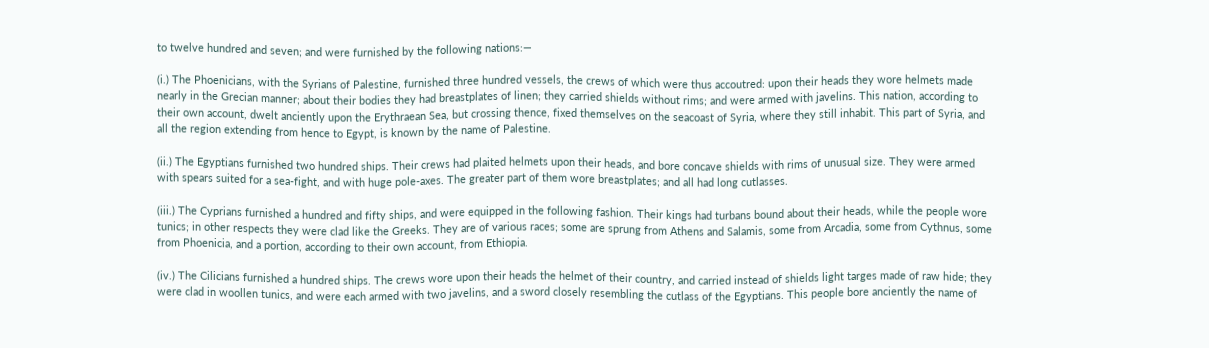to twelve hundred and seven; and were furnished by the following nations:—

(i.) The Phoenicians, with the Syrians of Palestine, furnished three hundred vessels, the crews of which were thus accoutred: upon their heads they wore helmets made nearly in the Grecian manner; about their bodies they had breastplates of linen; they carried shields without rims; and were armed with javelins. This nation, according to their own account, dwelt anciently upon the Erythraean Sea, but crossing thence, fixed themselves on the seacoast of Syria, where they still inhabit. This part of Syria, and all the region extending from hence to Egypt, is known by the name of Palestine.

(ii.) The Egyptians furnished two hundred ships. Their crews had plaited helmets upon their heads, and bore concave shields with rims of unusual size. They were armed with spears suited for a sea-fight, and with huge pole-axes. The greater part of them wore breastplates; and all had long cutlasses.

(iii.) The Cyprians furnished a hundred and fifty ships, and were equipped in the following fashion. Their kings had turbans bound about their heads, while the people wore tunics; in other respects they were clad like the Greeks. They are of various races; some are sprung from Athens and Salamis, some from Arcadia, some from Cythnus, some from Phoenicia, and a portion, according to their own account, from Ethiopia.

(iv.) The Cilicians furnished a hundred ships. The crews wore upon their heads the helmet of their country, and carried instead of shields light targes made of raw hide; they were clad in woollen tunics, and were each armed with two javelins, and a sword closely resembling the cutlass of the Egyptians. This people bore anciently the name of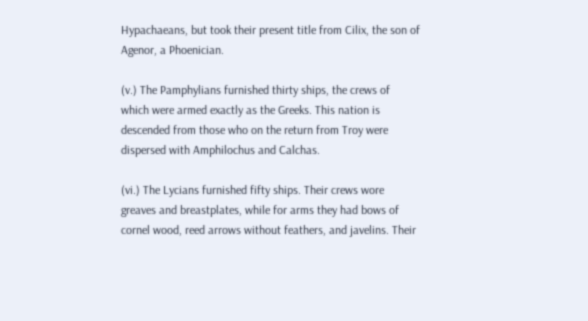Hypachaeans, but took their present title from Cilix, the son of Agenor, a Phoenician.

(v.) The Pamphylians furnished thirty ships, the crews of which were armed exactly as the Greeks. This nation is descended from those who on the return from Troy were dispersed with Amphilochus and Calchas.

(vi.) The Lycians furnished fifty ships. Their crews wore greaves and breastplates, while for arms they had bows of cornel wood, reed arrows without feathers, and javelins. Their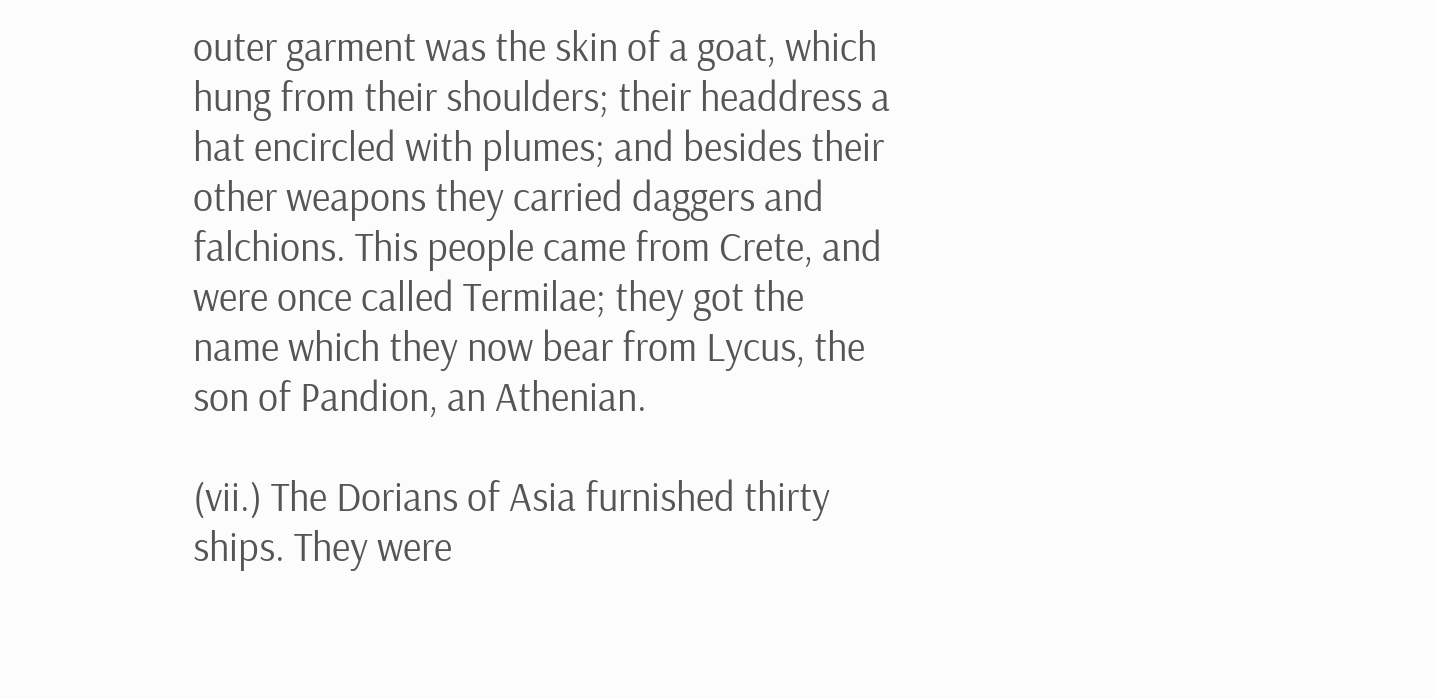outer garment was the skin of a goat, which hung from their shoulders; their headdress a hat encircled with plumes; and besides their other weapons they carried daggers and falchions. This people came from Crete, and were once called Termilae; they got the name which they now bear from Lycus, the son of Pandion, an Athenian.

(vii.) The Dorians of Asia furnished thirty ships. They were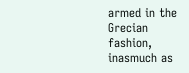armed in the Grecian fashion, inasmuch as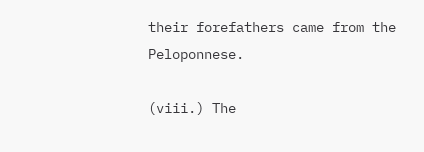their forefathers came from the Peloponnese.

(viii.) The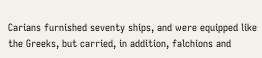Carians furnished seventy ships, and were equipped like the Greeks, but carried, in addition, falchions and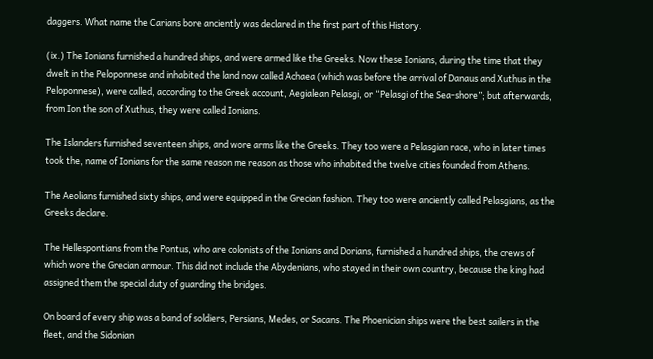daggers. What name the Carians bore anciently was declared in the first part of this History.

(ix.) The Ionians furnished a hundred ships, and were armed like the Greeks. Now these Ionians, during the time that they dwelt in the Peloponnese and inhabited the land now called Achaea (which was before the arrival of Danaus and Xuthus in the Peloponnese), were called, according to the Greek account, Aegialean Pelasgi, or “Pelasgi of the Sea-shore”; but afterwards, from Ion the son of Xuthus, they were called Ionians.

The Islanders furnished seventeen ships, and wore arms like the Greeks. They too were a Pelasgian race, who in later times took the, name of Ionians for the same reason me reason as those who inhabited the twelve cities founded from Athens.

The Aeolians furnished sixty ships, and were equipped in the Grecian fashion. They too were anciently called Pelasgians, as the Greeks declare.

The Hellespontians from the Pontus, who are colonists of the Ionians and Dorians, furnished a hundred ships, the crews of which wore the Grecian armour. This did not include the Abydenians, who stayed in their own country, because the king had assigned them the special duty of guarding the bridges.

On board of every ship was a band of soldiers, Persians, Medes, or Sacans. The Phoenician ships were the best sailers in the fleet, and the Sidonian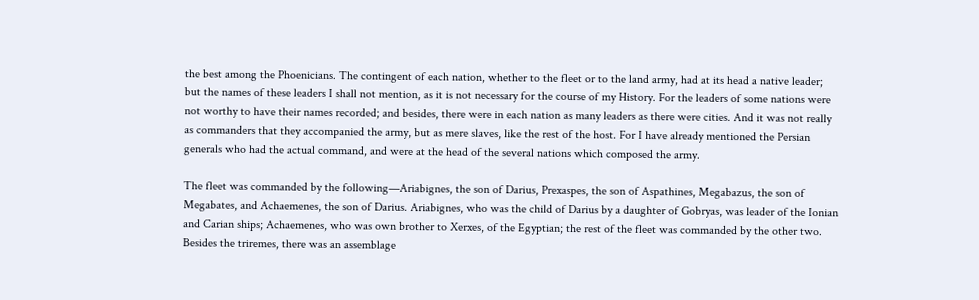the best among the Phoenicians. The contingent of each nation, whether to the fleet or to the land army, had at its head a native leader; but the names of these leaders I shall not mention, as it is not necessary for the course of my History. For the leaders of some nations were not worthy to have their names recorded; and besides, there were in each nation as many leaders as there were cities. And it was not really as commanders that they accompanied the army, but as mere slaves, like the rest of the host. For I have already mentioned the Persian generals who had the actual command, and were at the head of the several nations which composed the army.

The fleet was commanded by the following—Ariabignes, the son of Darius, Prexaspes, the son of Aspathines, Megabazus, the son of Megabates, and Achaemenes, the son of Darius. Ariabignes, who was the child of Darius by a daughter of Gobryas, was leader of the Ionian and Carian ships; Achaemenes, who was own brother to Xerxes, of the Egyptian; the rest of the fleet was commanded by the other two. Besides the triremes, there was an assemblage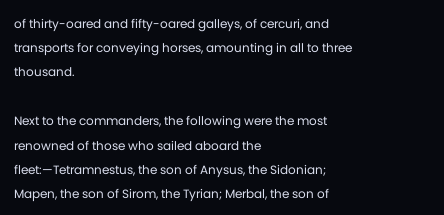of thirty-oared and fifty-oared galleys, of cercuri, and transports for conveying horses, amounting in all to three thousand.

Next to the commanders, the following were the most renowned of those who sailed aboard the fleet:—Tetramnestus, the son of Anysus, the Sidonian; Mapen, the son of Sirom, the Tyrian; Merbal, the son of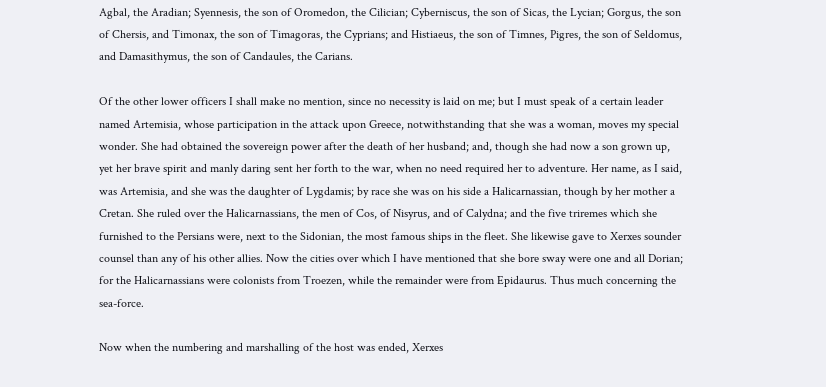Agbal, the Aradian; Syennesis, the son of Oromedon, the Cilician; Cyberniscus, the son of Sicas, the Lycian; Gorgus, the son of Chersis, and Timonax, the son of Timagoras, the Cyprians; and Histiaeus, the son of Timnes, Pigres, the son of Seldomus, and Damasithymus, the son of Candaules, the Carians.

Of the other lower officers I shall make no mention, since no necessity is laid on me; but I must speak of a certain leader named Artemisia, whose participation in the attack upon Greece, notwithstanding that she was a woman, moves my special wonder. She had obtained the sovereign power after the death of her husband; and, though she had now a son grown up, yet her brave spirit and manly daring sent her forth to the war, when no need required her to adventure. Her name, as I said, was Artemisia, and she was the daughter of Lygdamis; by race she was on his side a Halicarnassian, though by her mother a Cretan. She ruled over the Halicarnassians, the men of Cos, of Nisyrus, and of Calydna; and the five triremes which she furnished to the Persians were, next to the Sidonian, the most famous ships in the fleet. She likewise gave to Xerxes sounder counsel than any of his other allies. Now the cities over which I have mentioned that she bore sway were one and all Dorian; for the Halicarnassians were colonists from Troezen, while the remainder were from Epidaurus. Thus much concerning the sea-force.

Now when the numbering and marshalling of the host was ended, Xerxes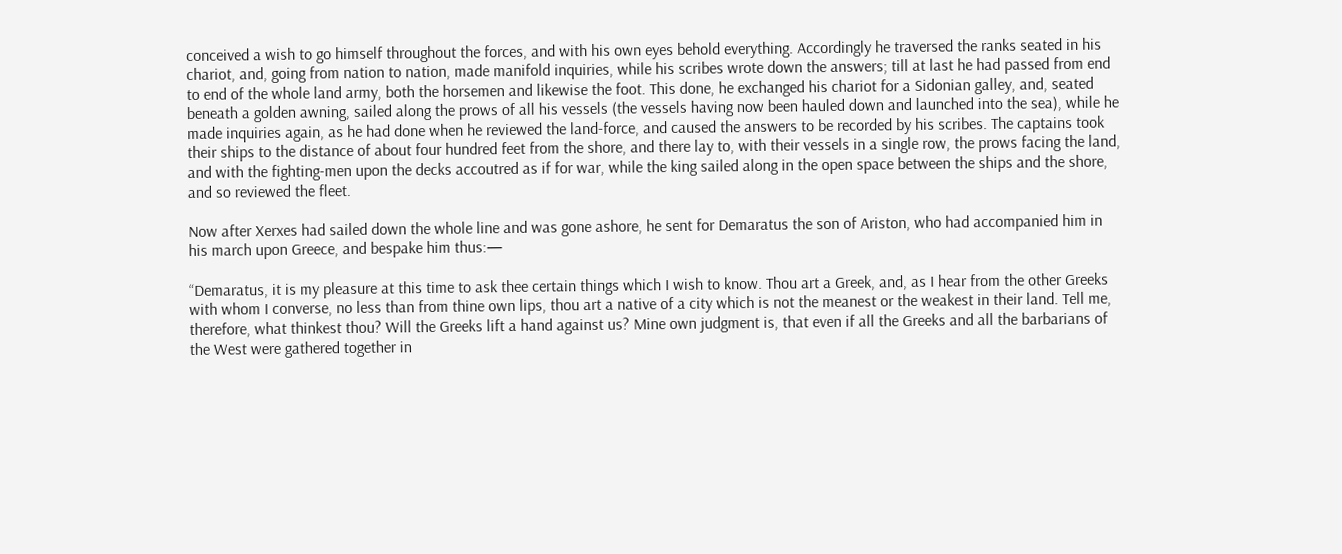conceived a wish to go himself throughout the forces, and with his own eyes behold everything. Accordingly he traversed the ranks seated in his chariot, and, going from nation to nation, made manifold inquiries, while his scribes wrote down the answers; till at last he had passed from end to end of the whole land army, both the horsemen and likewise the foot. This done, he exchanged his chariot for a Sidonian galley, and, seated beneath a golden awning, sailed along the prows of all his vessels (the vessels having now been hauled down and launched into the sea), while he made inquiries again, as he had done when he reviewed the land-force, and caused the answers to be recorded by his scribes. The captains took their ships to the distance of about four hundred feet from the shore, and there lay to, with their vessels in a single row, the prows facing the land, and with the fighting-men upon the decks accoutred as if for war, while the king sailed along in the open space between the ships and the shore, and so reviewed the fleet.

Now after Xerxes had sailed down the whole line and was gone ashore, he sent for Demaratus the son of Ariston, who had accompanied him in his march upon Greece, and bespake him thus:—

“Demaratus, it is my pleasure at this time to ask thee certain things which I wish to know. Thou art a Greek, and, as I hear from the other Greeks with whom I converse, no less than from thine own lips, thou art a native of a city which is not the meanest or the weakest in their land. Tell me, therefore, what thinkest thou? Will the Greeks lift a hand against us? Mine own judgment is, that even if all the Greeks and all the barbarians of the West were gathered together in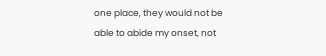one place, they would not be able to abide my onset, not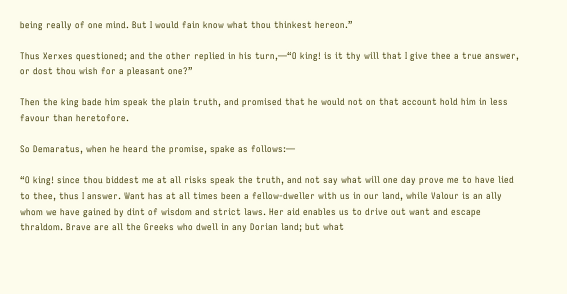being really of one mind. But I would fain know what thou thinkest hereon.”

Thus Xerxes questioned; and the other replied in his turn,—“O king! is it thy will that I give thee a true answer, or dost thou wish for a pleasant one?”

Then the king bade him speak the plain truth, and promised that he would not on that account hold him in less favour than heretofore.

So Demaratus, when he heard the promise, spake as follows:—

“O king! since thou biddest me at all risks speak the truth, and not say what will one day prove me to have lied to thee, thus I answer. Want has at all times been a fellow-dweller with us in our land, while Valour is an ally whom we have gained by dint of wisdom and strict laws. Her aid enables us to drive out want and escape thraldom. Brave are all the Greeks who dwell in any Dorian land; but what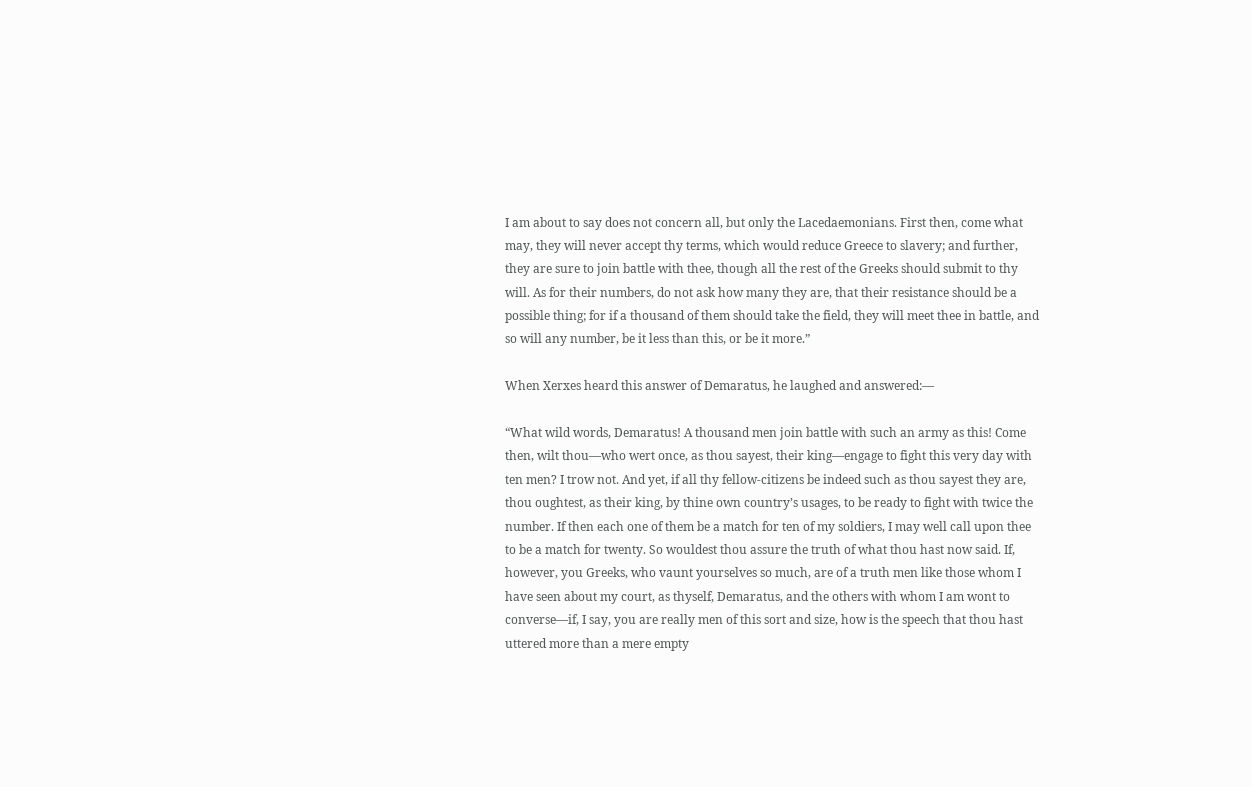I am about to say does not concern all, but only the Lacedaemonians. First then, come what may, they will never accept thy terms, which would reduce Greece to slavery; and further, they are sure to join battle with thee, though all the rest of the Greeks should submit to thy will. As for their numbers, do not ask how many they are, that their resistance should be a possible thing; for if a thousand of them should take the field, they will meet thee in battle, and so will any number, be it less than this, or be it more.”

When Xerxes heard this answer of Demaratus, he laughed and answered:—

“What wild words, Demaratus! A thousand men join battle with such an army as this! Come then, wilt thou—who wert once, as thou sayest, their king—engage to fight this very day with ten men? I trow not. And yet, if all thy fellow-citizens be indeed such as thou sayest they are, thou oughtest, as their king, by thine own country’s usages, to be ready to fight with twice the number. If then each one of them be a match for ten of my soldiers, I may well call upon thee to be a match for twenty. So wouldest thou assure the truth of what thou hast now said. If, however, you Greeks, who vaunt yourselves so much, are of a truth men like those whom I have seen about my court, as thyself, Demaratus, and the others with whom I am wont to converse—if, I say, you are really men of this sort and size, how is the speech that thou hast uttered more than a mere empty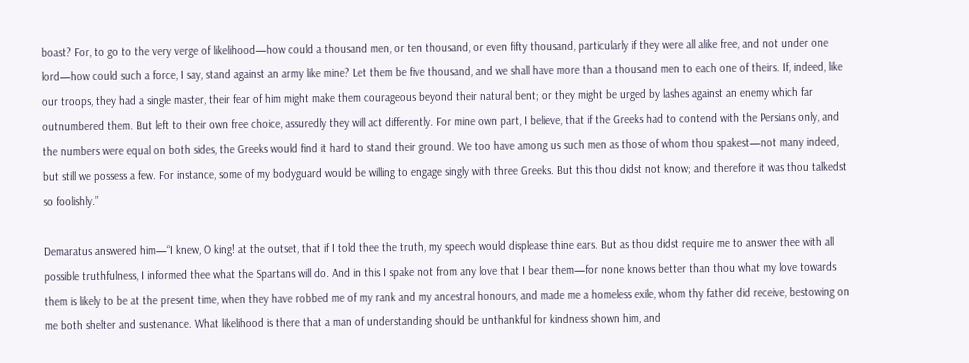boast? For, to go to the very verge of likelihood—how could a thousand men, or ten thousand, or even fifty thousand, particularly if they were all alike free, and not under one lord—how could such a force, I say, stand against an army like mine? Let them be five thousand, and we shall have more than a thousand men to each one of theirs. If, indeed, like our troops, they had a single master, their fear of him might make them courageous beyond their natural bent; or they might be urged by lashes against an enemy which far outnumbered them. But left to their own free choice, assuredly they will act differently. For mine own part, I believe, that if the Greeks had to contend with the Persians only, and the numbers were equal on both sides, the Greeks would find it hard to stand their ground. We too have among us such men as those of whom thou spakest—not many indeed, but still we possess a few. For instance, some of my bodyguard would be willing to engage singly with three Greeks. But this thou didst not know; and therefore it was thou talkedst so foolishly.”

Demaratus answered him—“I knew, O king! at the outset, that if I told thee the truth, my speech would displease thine ears. But as thou didst require me to answer thee with all possible truthfulness, I informed thee what the Spartans will do. And in this I spake not from any love that I bear them—for none knows better than thou what my love towards them is likely to be at the present time, when they have robbed me of my rank and my ancestral honours, and made me a homeless exile, whom thy father did receive, bestowing on me both shelter and sustenance. What likelihood is there that a man of understanding should be unthankful for kindness shown him, and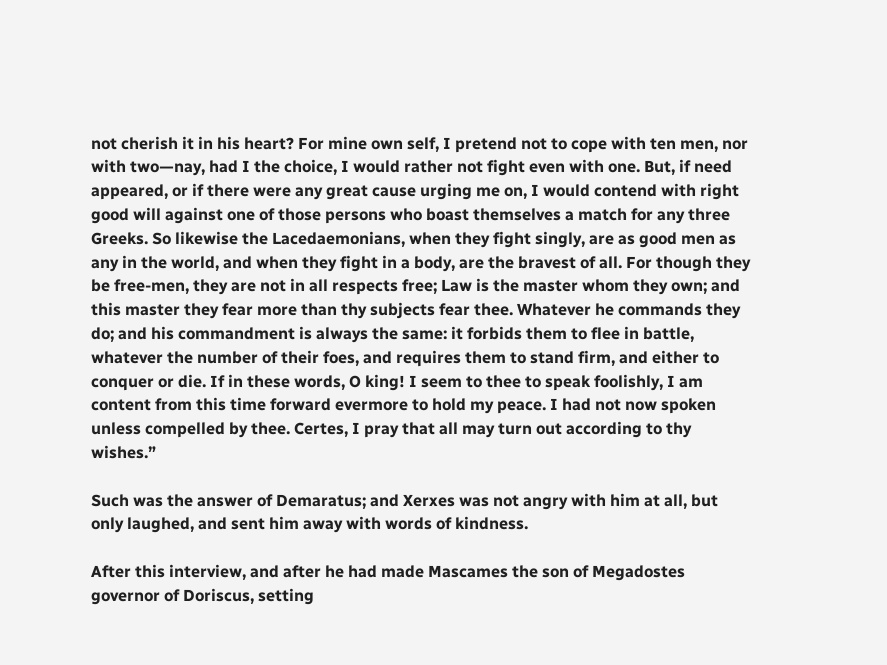not cherish it in his heart? For mine own self, I pretend not to cope with ten men, nor with two—nay, had I the choice, I would rather not fight even with one. But, if need appeared, or if there were any great cause urging me on, I would contend with right good will against one of those persons who boast themselves a match for any three Greeks. So likewise the Lacedaemonians, when they fight singly, are as good men as any in the world, and when they fight in a body, are the bravest of all. For though they be free-men, they are not in all respects free; Law is the master whom they own; and this master they fear more than thy subjects fear thee. Whatever he commands they do; and his commandment is always the same: it forbids them to flee in battle, whatever the number of their foes, and requires them to stand firm, and either to conquer or die. If in these words, O king! I seem to thee to speak foolishly, I am content from this time forward evermore to hold my peace. I had not now spoken unless compelled by thee. Certes, I pray that all may turn out according to thy wishes.”

Such was the answer of Demaratus; and Xerxes was not angry with him at all, but only laughed, and sent him away with words of kindness.

After this interview, and after he had made Mascames the son of Megadostes governor of Doriscus, setting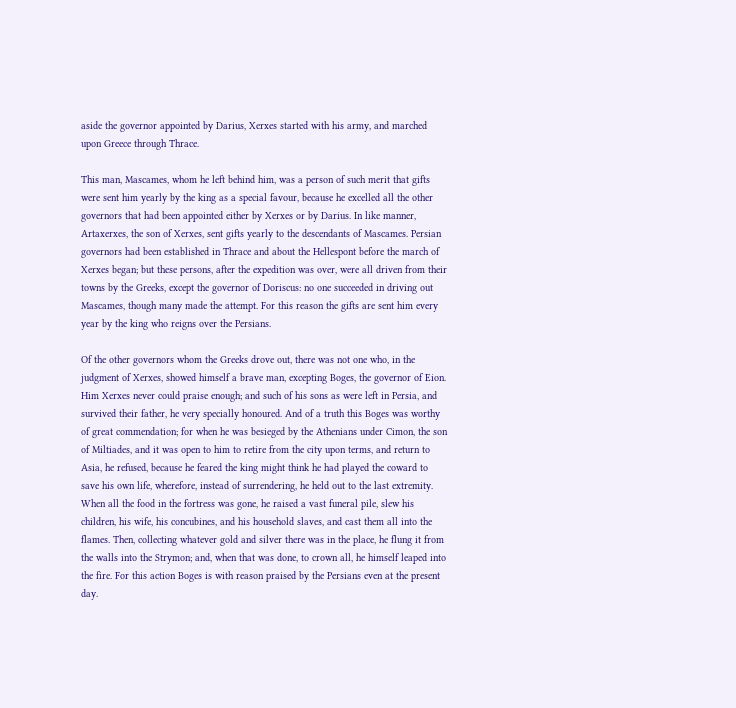aside the governor appointed by Darius, Xerxes started with his army, and marched upon Greece through Thrace.

This man, Mascames, whom he left behind him, was a person of such merit that gifts were sent him yearly by the king as a special favour, because he excelled all the other governors that had been appointed either by Xerxes or by Darius. In like manner, Artaxerxes, the son of Xerxes, sent gifts yearly to the descendants of Mascames. Persian governors had been established in Thrace and about the Hellespont before the march of Xerxes began; but these persons, after the expedition was over, were all driven from their towns by the Greeks, except the governor of Doriscus: no one succeeded in driving out Mascames, though many made the attempt. For this reason the gifts are sent him every year by the king who reigns over the Persians.

Of the other governors whom the Greeks drove out, there was not one who, in the judgment of Xerxes, showed himself a brave man, excepting Boges, the governor of Eion. Him Xerxes never could praise enough; and such of his sons as were left in Persia, and survived their father, he very specially honoured. And of a truth this Boges was worthy of great commendation; for when he was besieged by the Athenians under Cimon, the son of Miltiades, and it was open to him to retire from the city upon terms, and return to Asia, he refused, because he feared the king might think he had played the coward to save his own life, wherefore, instead of surrendering, he held out to the last extremity. When all the food in the fortress was gone, he raised a vast funeral pile, slew his children, his wife, his concubines, and his household slaves, and cast them all into the flames. Then, collecting whatever gold and silver there was in the place, he flung it from the walls into the Strymon; and, when that was done, to crown all, he himself leaped into the fire. For this action Boges is with reason praised by the Persians even at the present day.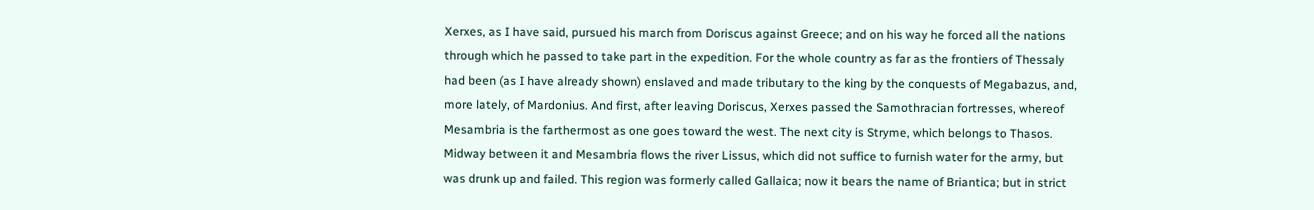Xerxes, as I have said, pursued his march from Doriscus against Greece; and on his way he forced all the nations through which he passed to take part in the expedition. For the whole country as far as the frontiers of Thessaly had been (as I have already shown) enslaved and made tributary to the king by the conquests of Megabazus, and, more lately, of Mardonius. And first, after leaving Doriscus, Xerxes passed the Samothracian fortresses, whereof Mesambria is the farthermost as one goes toward the west. The next city is Stryme, which belongs to Thasos. Midway between it and Mesambria flows the river Lissus, which did not suffice to furnish water for the army, but was drunk up and failed. This region was formerly called Gallaica; now it bears the name of Briantica; but in strict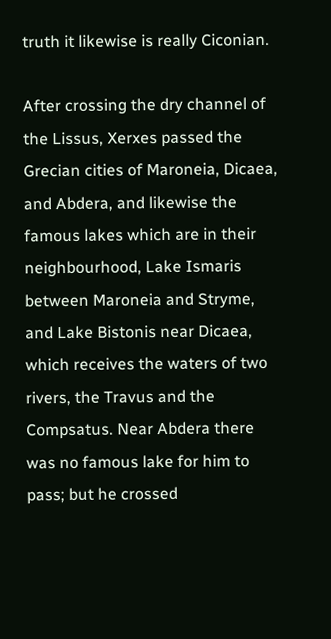truth it likewise is really Ciconian.

After crossing the dry channel of the Lissus, Xerxes passed the Grecian cities of Maroneia, Dicaea, and Abdera, and likewise the famous lakes which are in their neighbourhood, Lake Ismaris between Maroneia and Stryme, and Lake Bistonis near Dicaea, which receives the waters of two rivers, the Travus and the Compsatus. Near Abdera there was no famous lake for him to pass; but he crossed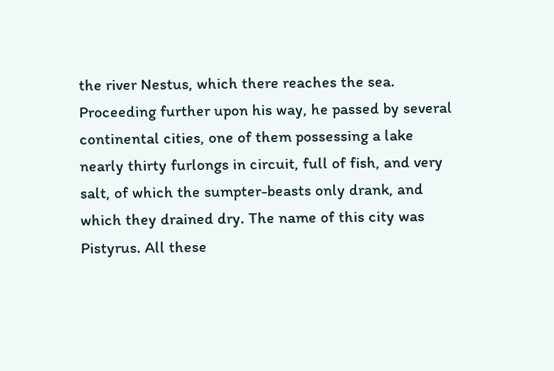the river Nestus, which there reaches the sea. Proceeding further upon his way, he passed by several continental cities, one of them possessing a lake nearly thirty furlongs in circuit, full of fish, and very salt, of which the sumpter-beasts only drank, and which they drained dry. The name of this city was Pistyrus. All these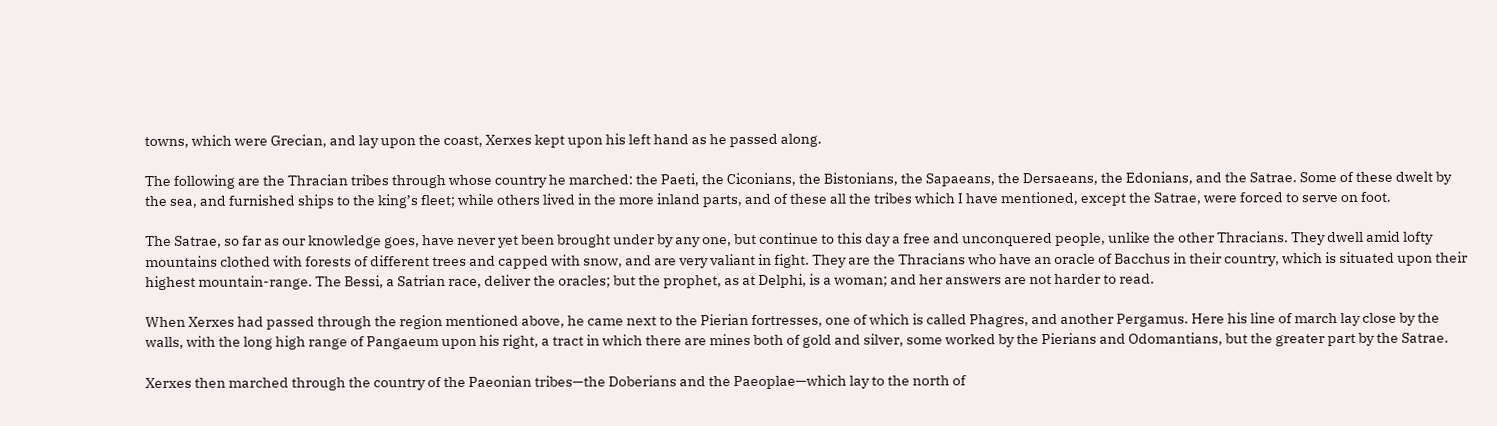towns, which were Grecian, and lay upon the coast, Xerxes kept upon his left hand as he passed along.

The following are the Thracian tribes through whose country he marched: the Paeti, the Ciconians, the Bistonians, the Sapaeans, the Dersaeans, the Edonians, and the Satrae. Some of these dwelt by the sea, and furnished ships to the king’s fleet; while others lived in the more inland parts, and of these all the tribes which I have mentioned, except the Satrae, were forced to serve on foot.

The Satrae, so far as our knowledge goes, have never yet been brought under by any one, but continue to this day a free and unconquered people, unlike the other Thracians. They dwell amid lofty mountains clothed with forests of different trees and capped with snow, and are very valiant in fight. They are the Thracians who have an oracle of Bacchus in their country, which is situated upon their highest mountain-range. The Bessi, a Satrian race, deliver the oracles; but the prophet, as at Delphi, is a woman; and her answers are not harder to read.

When Xerxes had passed through the region mentioned above, he came next to the Pierian fortresses, one of which is called Phagres, and another Pergamus. Here his line of march lay close by the walls, with the long high range of Pangaeum upon his right, a tract in which there are mines both of gold and silver, some worked by the Pierians and Odomantians, but the greater part by the Satrae.

Xerxes then marched through the country of the Paeonian tribes—the Doberians and the Paeoplae—which lay to the north of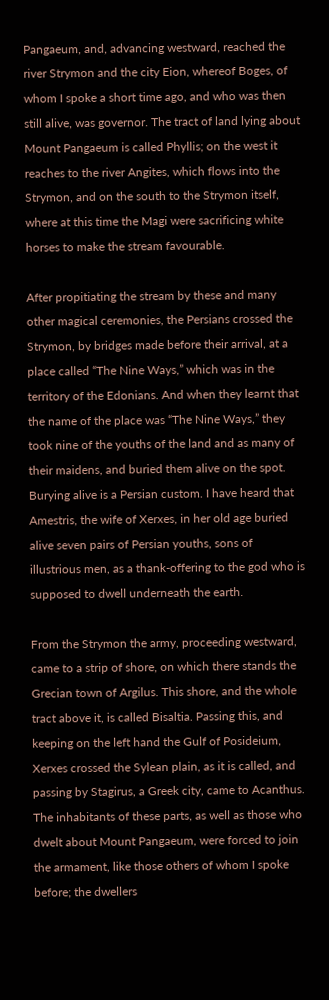Pangaeum, and, advancing westward, reached the river Strymon and the city Eion, whereof Boges, of whom I spoke a short time ago, and who was then still alive, was governor. The tract of land lying about Mount Pangaeum is called Phyllis; on the west it reaches to the river Angites, which flows into the Strymon, and on the south to the Strymon itself, where at this time the Magi were sacrificing white horses to make the stream favourable.

After propitiating the stream by these and many other magical ceremonies, the Persians crossed the Strymon, by bridges made before their arrival, at a place called “The Nine Ways,” which was in the territory of the Edonians. And when they learnt that the name of the place was “The Nine Ways,” they took nine of the youths of the land and as many of their maidens, and buried them alive on the spot. Burying alive is a Persian custom. I have heard that Amestris, the wife of Xerxes, in her old age buried alive seven pairs of Persian youths, sons of illustrious men, as a thank-offering to the god who is supposed to dwell underneath the earth.

From the Strymon the army, proceeding westward, came to a strip of shore, on which there stands the Grecian town of Argilus. This shore, and the whole tract above it, is called Bisaltia. Passing this, and keeping on the left hand the Gulf of Posideium, Xerxes crossed the Sylean plain, as it is called, and passing by Stagirus, a Greek city, came to Acanthus. The inhabitants of these parts, as well as those who dwelt about Mount Pangaeum, were forced to join the armament, like those others of whom I spoke before; the dwellers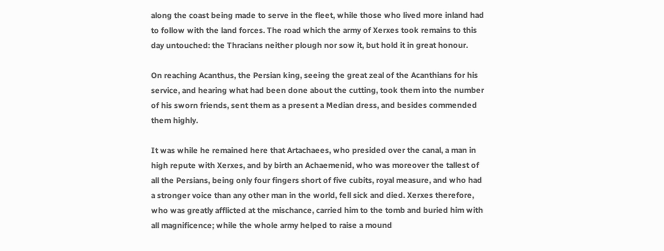along the coast being made to serve in the fleet, while those who lived more inland had to follow with the land forces. The road which the army of Xerxes took remains to this day untouched: the Thracians neither plough nor sow it, but hold it in great honour.

On reaching Acanthus, the Persian king, seeing the great zeal of the Acanthians for his service, and hearing what had been done about the cutting, took them into the number of his sworn friends, sent them as a present a Median dress, and besides commended them highly.

It was while he remained here that Artachaees, who presided over the canal, a man in high repute with Xerxes, and by birth an Achaemenid, who was moreover the tallest of all the Persians, being only four fingers short of five cubits, royal measure, and who had a stronger voice than any other man in the world, fell sick and died. Xerxes therefore, who was greatly afflicted at the mischance, carried him to the tomb and buried him with all magnificence; while the whole army helped to raise a mound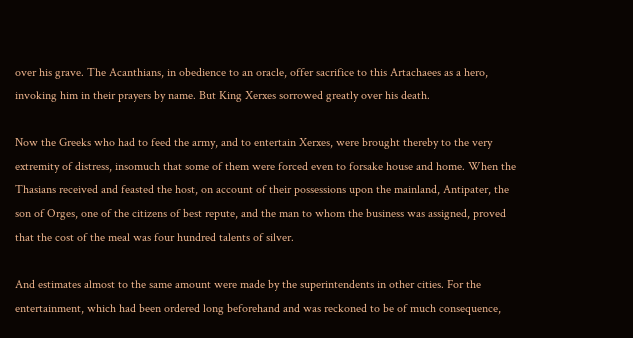over his grave. The Acanthians, in obedience to an oracle, offer sacrifice to this Artachaees as a hero, invoking him in their prayers by name. But King Xerxes sorrowed greatly over his death.

Now the Greeks who had to feed the army, and to entertain Xerxes, were brought thereby to the very extremity of distress, insomuch that some of them were forced even to forsake house and home. When the Thasians received and feasted the host, on account of their possessions upon the mainland, Antipater, the son of Orges, one of the citizens of best repute, and the man to whom the business was assigned, proved that the cost of the meal was four hundred talents of silver.

And estimates almost to the same amount were made by the superintendents in other cities. For the entertainment, which had been ordered long beforehand and was reckoned to be of much consequence,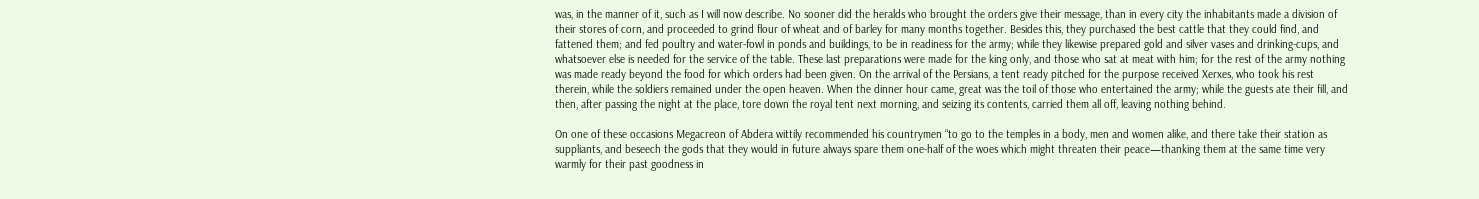was, in the manner of it, such as I will now describe. No sooner did the heralds who brought the orders give their message, than in every city the inhabitants made a division of their stores of corn, and proceeded to grind flour of wheat and of barley for many months together. Besides this, they purchased the best cattle that they could find, and fattened them; and fed poultry and water-fowl in ponds and buildings, to be in readiness for the army; while they likewise prepared gold and silver vases and drinking-cups, and whatsoever else is needed for the service of the table. These last preparations were made for the king only, and those who sat at meat with him; for the rest of the army nothing was made ready beyond the food for which orders had been given. On the arrival of the Persians, a tent ready pitched for the purpose received Xerxes, who took his rest therein, while the soldiers remained under the open heaven. When the dinner hour came, great was the toil of those who entertained the army; while the guests ate their fill, and then, after passing the night at the place, tore down the royal tent next morning, and seizing its contents, carried them all off, leaving nothing behind.

On one of these occasions Megacreon of Abdera wittily recommended his countrymen “to go to the temples in a body, men and women alike, and there take their station as suppliants, and beseech the gods that they would in future always spare them one-half of the woes which might threaten their peace—thanking them at the same time very warmly for their past goodness in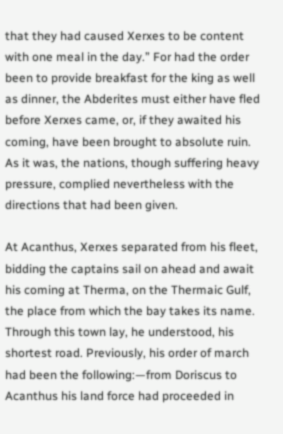that they had caused Xerxes to be content with one meal in the day.” For had the order been to provide breakfast for the king as well as dinner, the Abderites must either have fled before Xerxes came, or, if they awaited his coming, have been brought to absolute ruin. As it was, the nations, though suffering heavy pressure, complied nevertheless with the directions that had been given.

At Acanthus, Xerxes separated from his fleet, bidding the captains sail on ahead and await his coming at Therma, on the Thermaic Gulf, the place from which the bay takes its name. Through this town lay, he understood, his shortest road. Previously, his order of march had been the following:—from Doriscus to Acanthus his land force had proceeded in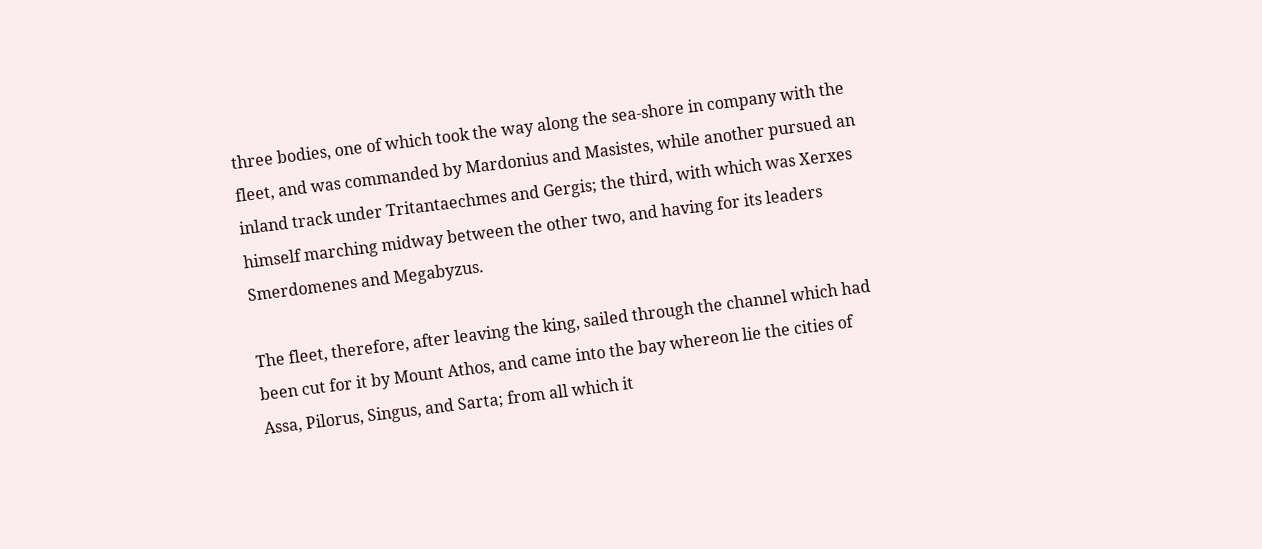three bodies, one of which took the way along the sea-shore in company with the fleet, and was commanded by Mardonius and Masistes, while another pursued an inland track under Tritantaechmes and Gergis; the third, with which was Xerxes himself marching midway between the other two, and having for its leaders Smerdomenes and Megabyzus.

The fleet, therefore, after leaving the king, sailed through the channel which had been cut for it by Mount Athos, and came into the bay whereon lie the cities of Assa, Pilorus, Singus, and Sarta; from all which it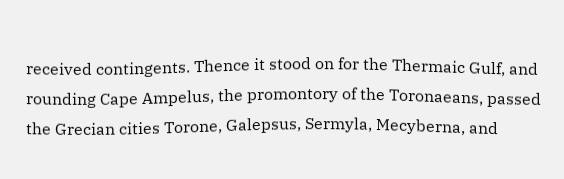received contingents. Thence it stood on for the Thermaic Gulf, and rounding Cape Ampelus, the promontory of the Toronaeans, passed the Grecian cities Torone, Galepsus, Sermyla, Mecyberna, and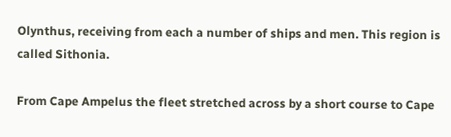Olynthus, receiving from each a number of ships and men. This region is called Sithonia.

From Cape Ampelus the fleet stretched across by a short course to Cape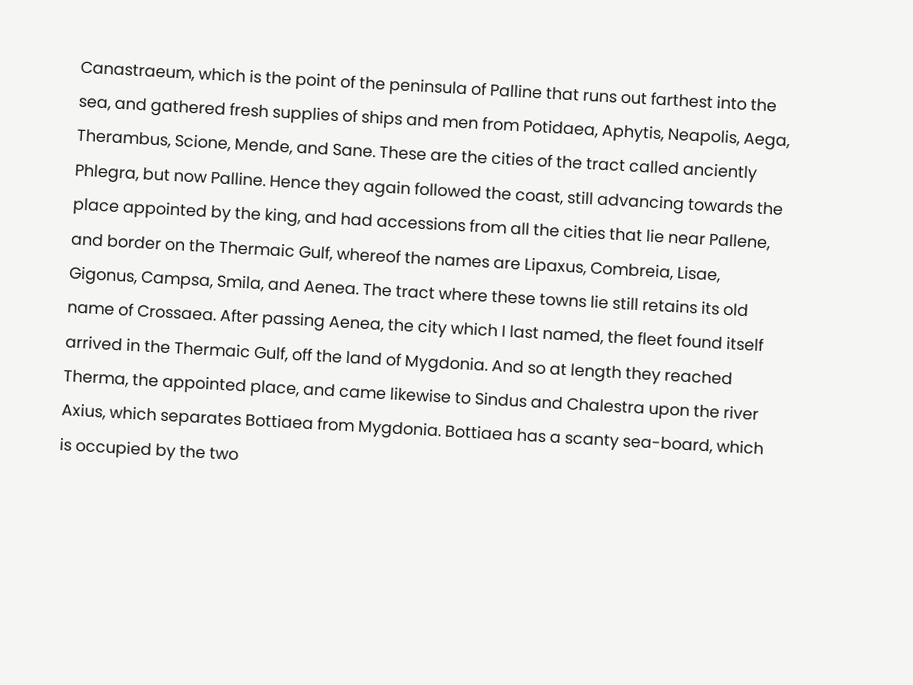Canastraeum, which is the point of the peninsula of Palline that runs out farthest into the sea, and gathered fresh supplies of ships and men from Potidaea, Aphytis, Neapolis, Aega, Therambus, Scione, Mende, and Sane. These are the cities of the tract called anciently Phlegra, but now Palline. Hence they again followed the coast, still advancing towards the place appointed by the king, and had accessions from all the cities that lie near Pallene, and border on the Thermaic Gulf, whereof the names are Lipaxus, Combreia, Lisae, Gigonus, Campsa, Smila, and Aenea. The tract where these towns lie still retains its old name of Crossaea. After passing Aenea, the city which I last named, the fleet found itself arrived in the Thermaic Gulf, off the land of Mygdonia. And so at length they reached Therma, the appointed place, and came likewise to Sindus and Chalestra upon the river Axius, which separates Bottiaea from Mygdonia. Bottiaea has a scanty sea-board, which is occupied by the two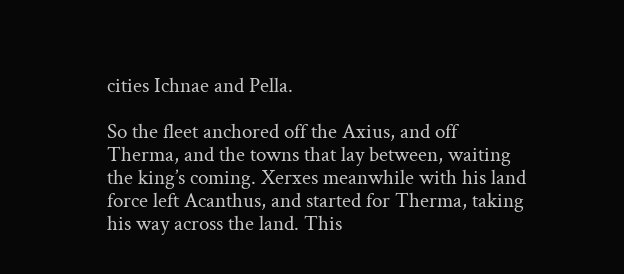cities Ichnae and Pella.

So the fleet anchored off the Axius, and off Therma, and the towns that lay between, waiting the king’s coming. Xerxes meanwhile with his land force left Acanthus, and started for Therma, taking his way across the land. This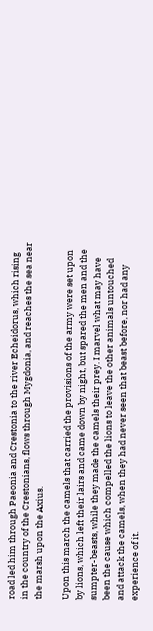road led him through Paeonia and Crestonia to the river Echeidorus, which rising in the country of the Crestonians, flows through Mygdonia, and reaches the sea near the marsh upon the Axius.

Upon this march the camels that carried the provisions of the army were set upon by lions, which left their lairs and came down by night, but spared the men and the sumpter-beasts, while they made the camels their prey. I marvel what may have been the cause which compelled the lions to leave the other animals untouched and attack the camels, when they had never seen that beast before, nor had any experience of it.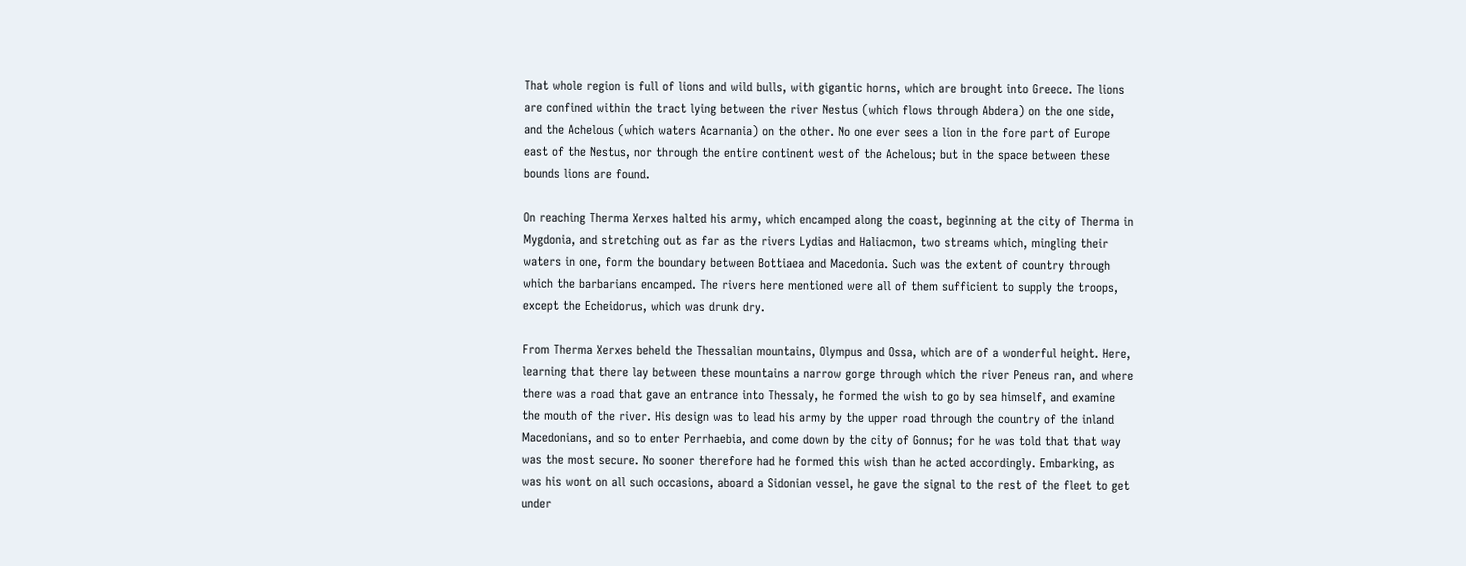That whole region is full of lions and wild bulls, with gigantic horns, which are brought into Greece. The lions are confined within the tract lying between the river Nestus (which flows through Abdera) on the one side, and the Achelous (which waters Acarnania) on the other. No one ever sees a lion in the fore part of Europe east of the Nestus, nor through the entire continent west of the Achelous; but in the space between these bounds lions are found.

On reaching Therma Xerxes halted his army, which encamped along the coast, beginning at the city of Therma in Mygdonia, and stretching out as far as the rivers Lydias and Haliacmon, two streams which, mingling their waters in one, form the boundary between Bottiaea and Macedonia. Such was the extent of country through which the barbarians encamped. The rivers here mentioned were all of them sufficient to supply the troops, except the Echeidorus, which was drunk dry.

From Therma Xerxes beheld the Thessalian mountains, Olympus and Ossa, which are of a wonderful height. Here, learning that there lay between these mountains a narrow gorge through which the river Peneus ran, and where there was a road that gave an entrance into Thessaly, he formed the wish to go by sea himself, and examine the mouth of the river. His design was to lead his army by the upper road through the country of the inland Macedonians, and so to enter Perrhaebia, and come down by the city of Gonnus; for he was told that that way was the most secure. No sooner therefore had he formed this wish than he acted accordingly. Embarking, as was his wont on all such occasions, aboard a Sidonian vessel, he gave the signal to the rest of the fleet to get under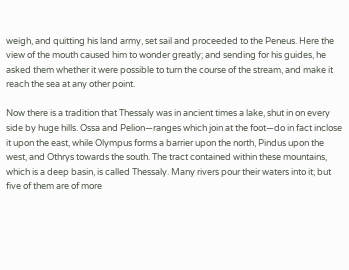weigh, and quitting his land army, set sail and proceeded to the Peneus. Here the view of the mouth caused him to wonder greatly; and sending for his guides, he asked them whether it were possible to turn the course of the stream, and make it reach the sea at any other point.

Now there is a tradition that Thessaly was in ancient times a lake, shut in on every side by huge hills. Ossa and Pelion—ranges which join at the foot—do in fact inclose it upon the east, while Olympus forms a barrier upon the north, Pindus upon the west, and Othrys towards the south. The tract contained within these mountains, which is a deep basin, is called Thessaly. Many rivers pour their waters into it; but five of them are of more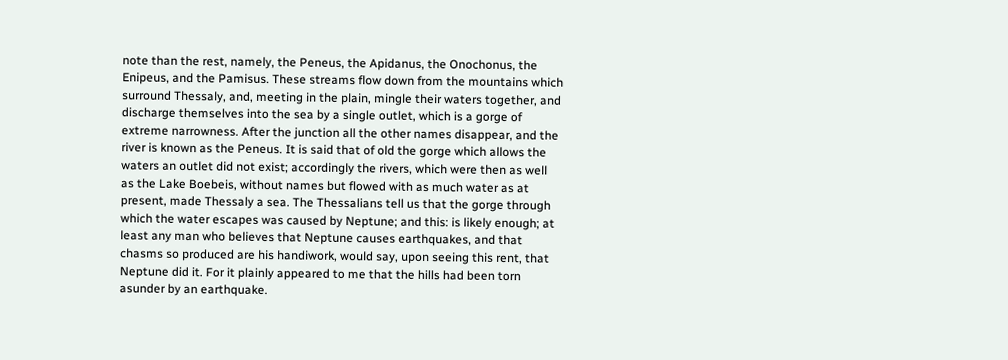note than the rest, namely, the Peneus, the Apidanus, the Onochonus, the Enipeus, and the Pamisus. These streams flow down from the mountains which surround Thessaly, and, meeting in the plain, mingle their waters together, and discharge themselves into the sea by a single outlet, which is a gorge of extreme narrowness. After the junction all the other names disappear, and the river is known as the Peneus. It is said that of old the gorge which allows the waters an outlet did not exist; accordingly the rivers, which were then as well as the Lake Boebeis, without names but flowed with as much water as at present, made Thessaly a sea. The Thessalians tell us that the gorge through which the water escapes was caused by Neptune; and this: is likely enough; at least any man who believes that Neptune causes earthquakes, and that chasms so produced are his handiwork, would say, upon seeing this rent, that Neptune did it. For it plainly appeared to me that the hills had been torn asunder by an earthquake.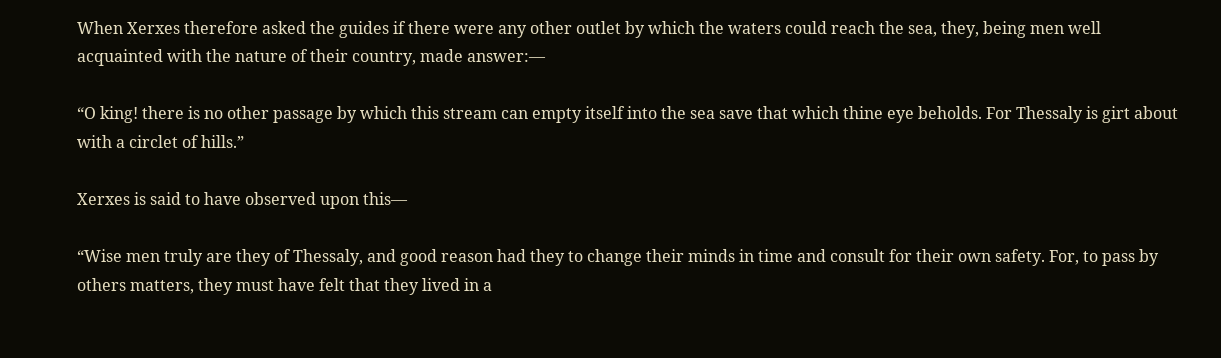When Xerxes therefore asked the guides if there were any other outlet by which the waters could reach the sea, they, being men well acquainted with the nature of their country, made answer:—

“O king! there is no other passage by which this stream can empty itself into the sea save that which thine eye beholds. For Thessaly is girt about with a circlet of hills.”

Xerxes is said to have observed upon this—

“Wise men truly are they of Thessaly, and good reason had they to change their minds in time and consult for their own safety. For, to pass by others matters, they must have felt that they lived in a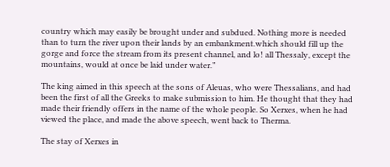country which may easily be brought under and subdued. Nothing more is needed than to turn the river upon their lands by an embankment.which should fill up the gorge and force the stream from its present channel, and lo! all Thessaly, except the mountains, would at once be laid under water.”

The king aimed in this speech at the sons of Aleuas, who were Thessalians, and had been the first of all the Greeks to make submission to him. He thought that they had made their friendly offers in the name of the whole people. So Xerxes, when he had viewed the place, and made the above speech, went back to Therma.

The stay of Xerxes in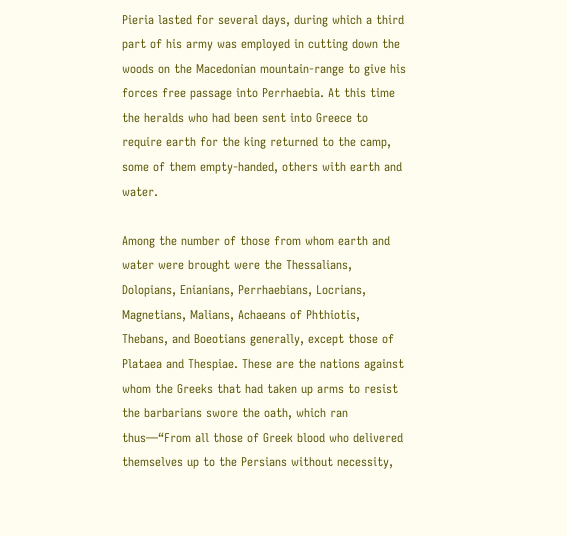Pieria lasted for several days, during which a third part of his army was employed in cutting down the woods on the Macedonian mountain-range to give his forces free passage into Perrhaebia. At this time the heralds who had been sent into Greece to require earth for the king returned to the camp, some of them empty-handed, others with earth and water.

Among the number of those from whom earth and water were brought were the Thessalians, Dolopians, Enianians, Perrhaebians, Locrians, Magnetians, Malians, Achaeans of Phthiotis, Thebans, and Boeotians generally, except those of Plataea and Thespiae. These are the nations against whom the Greeks that had taken up arms to resist the barbarians swore the oath, which ran thus—“From all those of Greek blood who delivered themselves up to the Persians without necessity,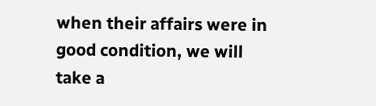when their affairs were in good condition, we will take a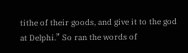tithe of their goods, and give it to the god at Delphi.” So ran the words of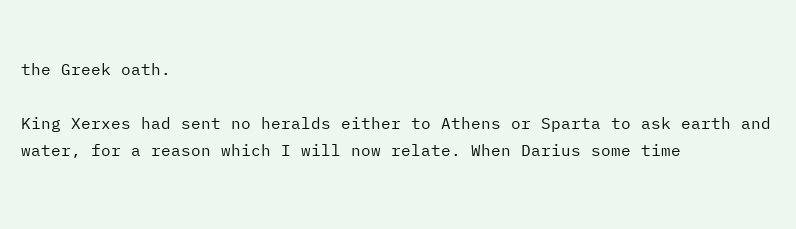the Greek oath.

King Xerxes had sent no heralds either to Athens or Sparta to ask earth and water, for a reason which I will now relate. When Darius some time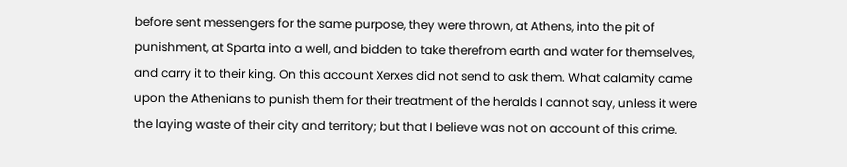before sent messengers for the same purpose, they were thrown, at Athens, into the pit of punishment, at Sparta into a well, and bidden to take therefrom earth and water for themselves, and carry it to their king. On this account Xerxes did not send to ask them. What calamity came upon the Athenians to punish them for their treatment of the heralds I cannot say, unless it were the laying waste of their city and territory; but that I believe was not on account of this crime.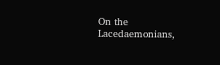On the Lacedaemonians,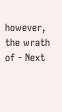however, the wrath of - Next